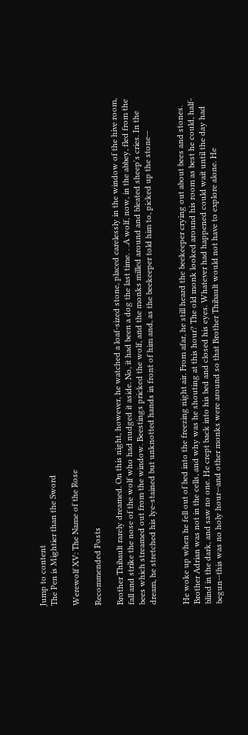Jump to content
The Pen is Mightier than the Sword

Werewolf XV: The Name of the Rose

Recommended Posts

Brother Thibault rarely dreamed. On this night, however, he watched a loaf-sized stone, placed carelessly in the window of the hive room, fall and strike the nose of the wolf who had nudged it aside. No, it had been a dog the last time. . .A wolf, now, in the abbey, fled from the bees which streamed out from the window. Beestings pricked the wolf, and the monks milled around and bleated sheep's cries. In the dream, he stretched his lye-stained but unknotted hands in front of him and, as the beekeeper told him to, picked up the stone--


He woke up when he fell out of bed into the freezing night air. From afar, he still heard the beekeeper crying out about bees and stones. Brother Adrian was not in the cells, and why was he shouting at this hour? The old monk looked around his room as best he could, half-blind in the dark, and saw no one. He crept back into his bed and closed his eyes. Whatever had happened could wait until the day had begun--this was no holy hour--and other monks were around so that Brother Thibault would not have to explore alone. He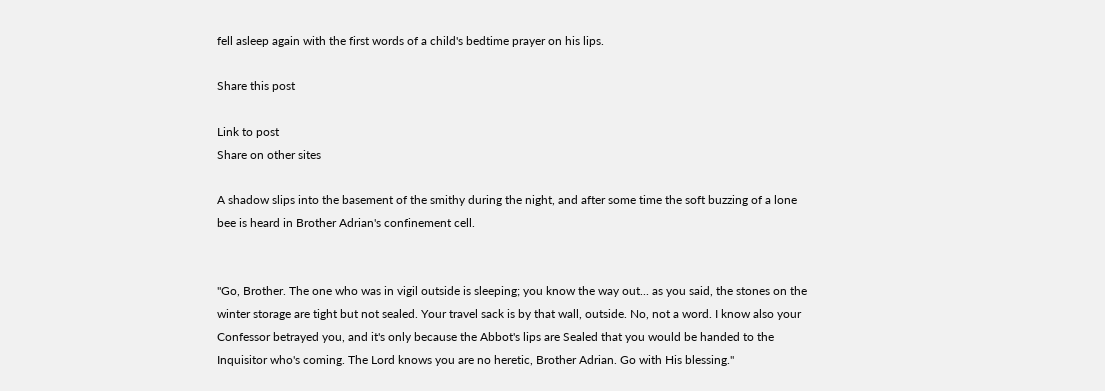fell asleep again with the first words of a child's bedtime prayer on his lips.

Share this post

Link to post
Share on other sites

A shadow slips into the basement of the smithy during the night, and after some time the soft buzzing of a lone bee is heard in Brother Adrian's confinement cell.


"Go, Brother. The one who was in vigil outside is sleeping; you know the way out... as you said, the stones on the winter storage are tight but not sealed. Your travel sack is by that wall, outside. No, not a word. I know also your Confessor betrayed you, and it's only because the Abbot's lips are Sealed that you would be handed to the Inquisitor who's coming. The Lord knows you are no heretic, Brother Adrian. Go with His blessing."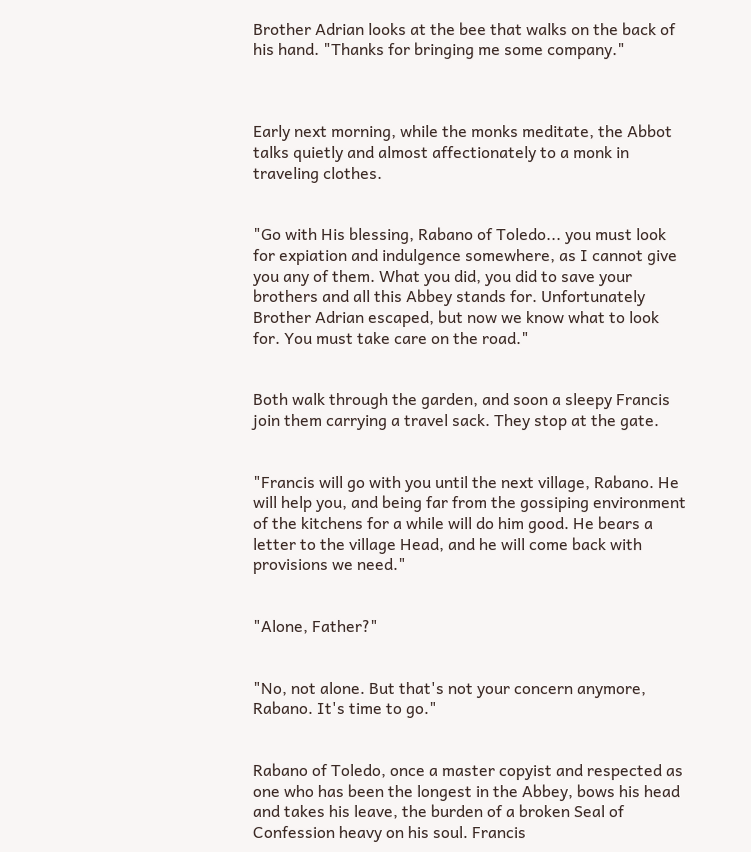Brother Adrian looks at the bee that walks on the back of his hand. "Thanks for bringing me some company."



Early next morning, while the monks meditate, the Abbot talks quietly and almost affectionately to a monk in traveling clothes.


"Go with His blessing, Rabano of Toledo... you must look for expiation and indulgence somewhere, as I cannot give you any of them. What you did, you did to save your brothers and all this Abbey stands for. Unfortunately Brother Adrian escaped, but now we know what to look for. You must take care on the road."


Both walk through the garden, and soon a sleepy Francis join them carrying a travel sack. They stop at the gate.


"Francis will go with you until the next village, Rabano. He will help you, and being far from the gossiping environment of the kitchens for a while will do him good. He bears a letter to the village Head, and he will come back with provisions we need."


"Alone, Father?"


"No, not alone. But that's not your concern anymore, Rabano. It's time to go."


Rabano of Toledo, once a master copyist and respected as one who has been the longest in the Abbey, bows his head and takes his leave, the burden of a broken Seal of Confession heavy on his soul. Francis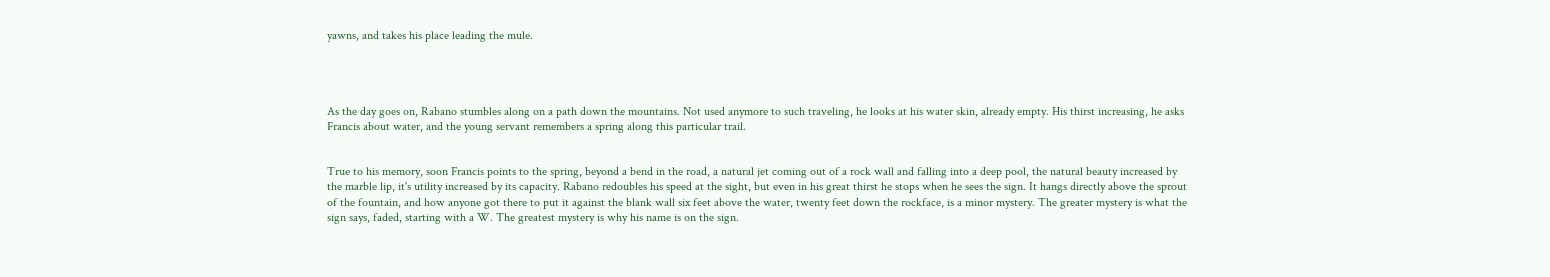yawns, and takes his place leading the mule.




As the day goes on, Rabano stumbles along on a path down the mountains. Not used anymore to such traveling, he looks at his water skin, already empty. His thirst increasing, he asks Francis about water, and the young servant remembers a spring along this particular trail.


True to his memory, soon Francis points to the spring, beyond a bend in the road, a natural jet coming out of a rock wall and falling into a deep pool, the natural beauty increased by the marble lip, it's utility increased by its capacity. Rabano redoubles his speed at the sight, but even in his great thirst he stops when he sees the sign. It hangs directly above the sprout of the fountain, and how anyone got there to put it against the blank wall six feet above the water, twenty feet down the rockface, is a minor mystery. The greater mystery is what the sign says, faded, starting with a W. The greatest mystery is why his name is on the sign.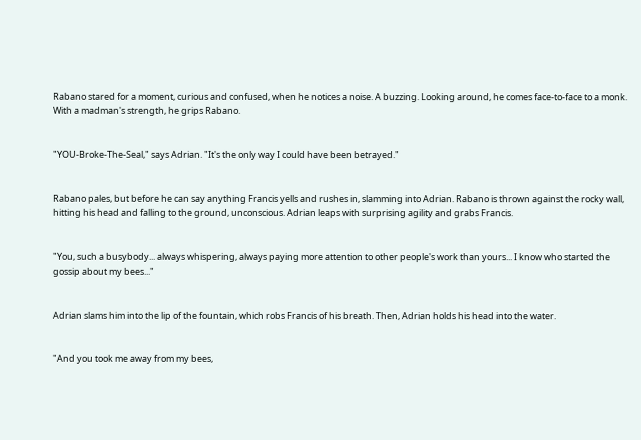Rabano stared for a moment, curious and confused, when he notices a noise. A buzzing. Looking around, he comes face-to-face to a monk. With a madman's strength, he grips Rabano.


"YOU-Broke-The-Seal," says Adrian. "It's the only way I could have been betrayed."


Rabano pales, but before he can say anything Francis yells and rushes in, slamming into Adrian. Rabano is thrown against the rocky wall, hitting his head and falling to the ground, unconscious. Adrian leaps with surprising agility and grabs Francis.


"You, such a busybody... always whispering, always paying more attention to other people's work than yours... I know who started the gossip about my bees..."


Adrian slams him into the lip of the fountain, which robs Francis of his breath. Then, Adrian holds his head into the water.


"And you took me away from my bees,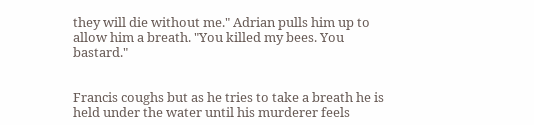they will die without me." Adrian pulls him up to allow him a breath. "You killed my bees. You bastard."


Francis coughs but as he tries to take a breath he is held under the water until his murderer feels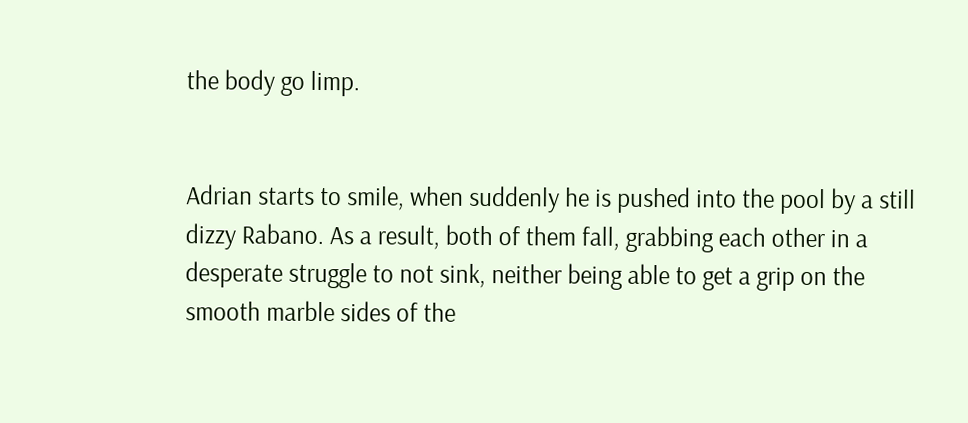the body go limp.


Adrian starts to smile, when suddenly he is pushed into the pool by a still dizzy Rabano. As a result, both of them fall, grabbing each other in a desperate struggle to not sink, neither being able to get a grip on the smooth marble sides of the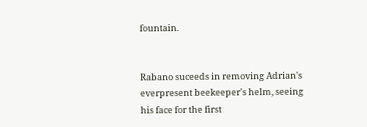fountain.


Rabano suceeds in removing Adrian's everpresent beekeeper's helm, seeing his face for the first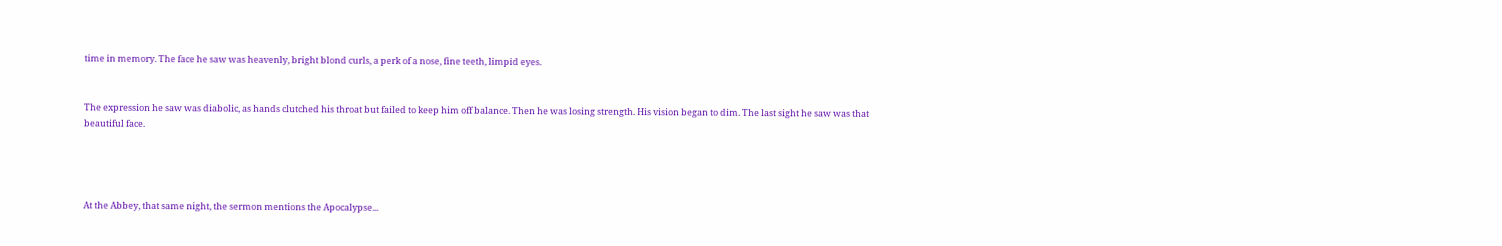time in memory. The face he saw was heavenly, bright blond curls, a perk of a nose, fine teeth, limpid eyes.


The expression he saw was diabolic, as hands clutched his throat but failed to keep him off balance. Then he was losing strength. His vision began to dim. The last sight he saw was that beautiful face.




At the Abbey, that same night, the sermon mentions the Apocalypse...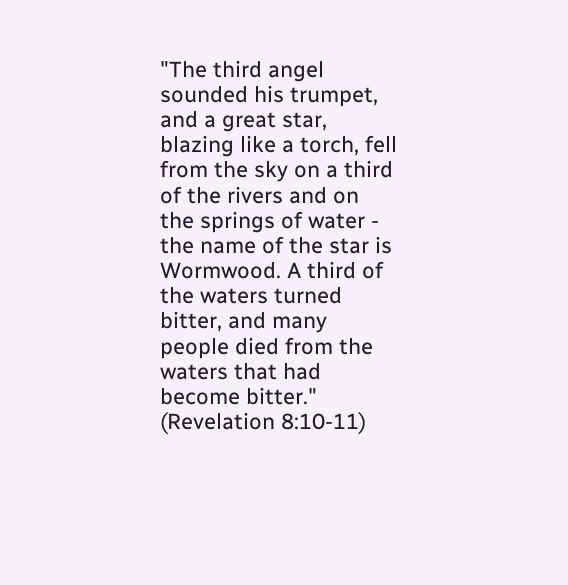"The third angel sounded his trumpet, and a great star, blazing like a torch, fell from the sky on a third of the rivers and on the springs of water - the name of the star is Wormwood. A third of the waters turned bitter, and many people died from the waters that had become bitter." (Revelation 8:10-11)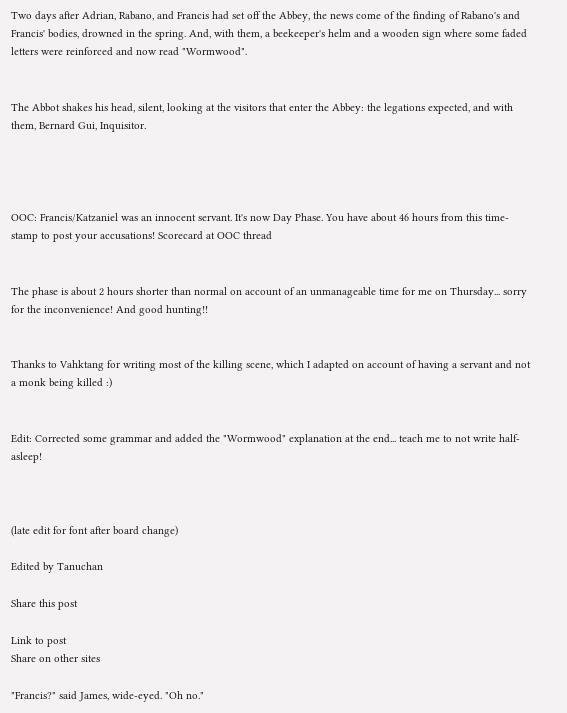Two days after Adrian, Rabano, and Francis had set off the Abbey, the news come of the finding of Rabano's and Francis' bodies, drowned in the spring. And, with them, a beekeeper's helm and a wooden sign where some faded letters were reinforced and now read "Wormwood".


The Abbot shakes his head, silent, looking at the visitors that enter the Abbey: the legations expected, and with them, Bernard Gui, Inquisitor.




OOC: Francis/Katzaniel was an innocent servant. It's now Day Phase. You have about 46 hours from this time-stamp to post your accusations! Scorecard at OOC thread


The phase is about 2 hours shorter than normal on account of an unmanageable time for me on Thursday... sorry for the inconvenience! And good hunting!!


Thanks to Vahktang for writing most of the killing scene, which I adapted on account of having a servant and not a monk being killed :)


Edit: Corrected some grammar and added the "Wormwood" explanation at the end... teach me to not write half-asleep!



(late edit for font after board change)

Edited by Tanuchan

Share this post

Link to post
Share on other sites

"Francis?" said James, wide-eyed. "Oh no."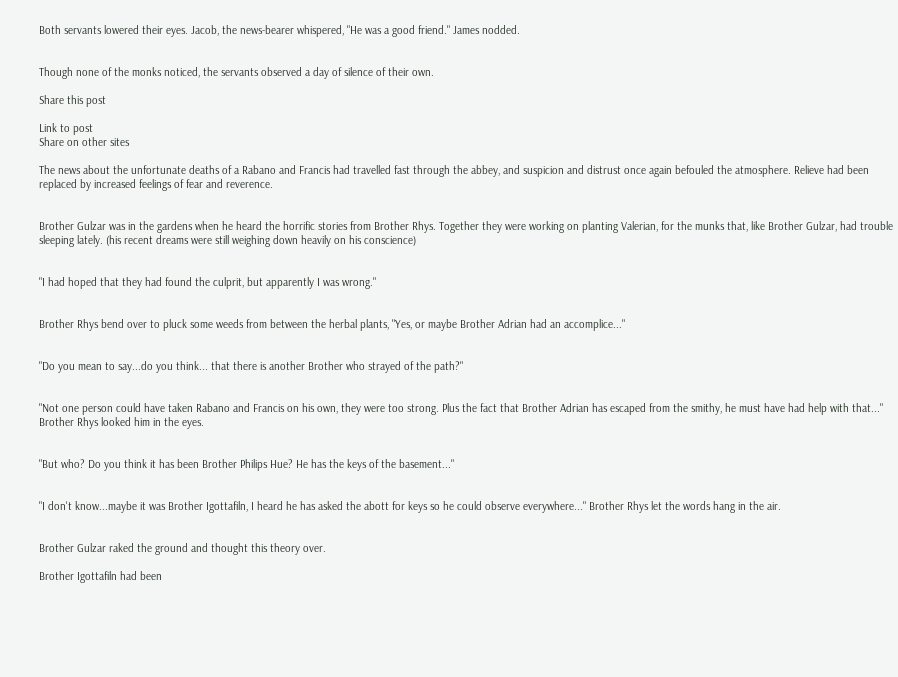Both servants lowered their eyes. Jacob, the news-bearer whispered, "He was a good friend." James nodded.


Though none of the monks noticed, the servants observed a day of silence of their own.

Share this post

Link to post
Share on other sites

The news about the unfortunate deaths of a Rabano and Francis had travelled fast through the abbey, and suspicion and distrust once again befouled the atmosphere. Relieve had been replaced by increased feelings of fear and reverence.


Brother Gulzar was in the gardens when he heard the horrific stories from Brother Rhys. Together they were working on planting Valerian, for the munks that, like Brother Gulzar, had trouble sleeping lately. (his recent dreams were still weighing down heavily on his conscience)


"I had hoped that they had found the culprit, but apparently I was wrong."


Brother Rhys bend over to pluck some weeds from between the herbal plants, "Yes, or maybe Brother Adrian had an accomplice..."


"Do you mean to say...do you think... that there is another Brother who strayed of the path?"


"Not one person could have taken Rabano and Francis on his own, they were too strong. Plus the fact that Brother Adrian has escaped from the smithy, he must have had help with that..." Brother Rhys looked him in the eyes.


"But who? Do you think it has been Brother Philips Hue? He has the keys of the basement..."


"I don't know...maybe it was Brother Igottafiln, I heard he has asked the abott for keys so he could observe everywhere..." Brother Rhys let the words hang in the air.


Brother Gulzar raked the ground and thought this theory over.

Brother Igottafiln had been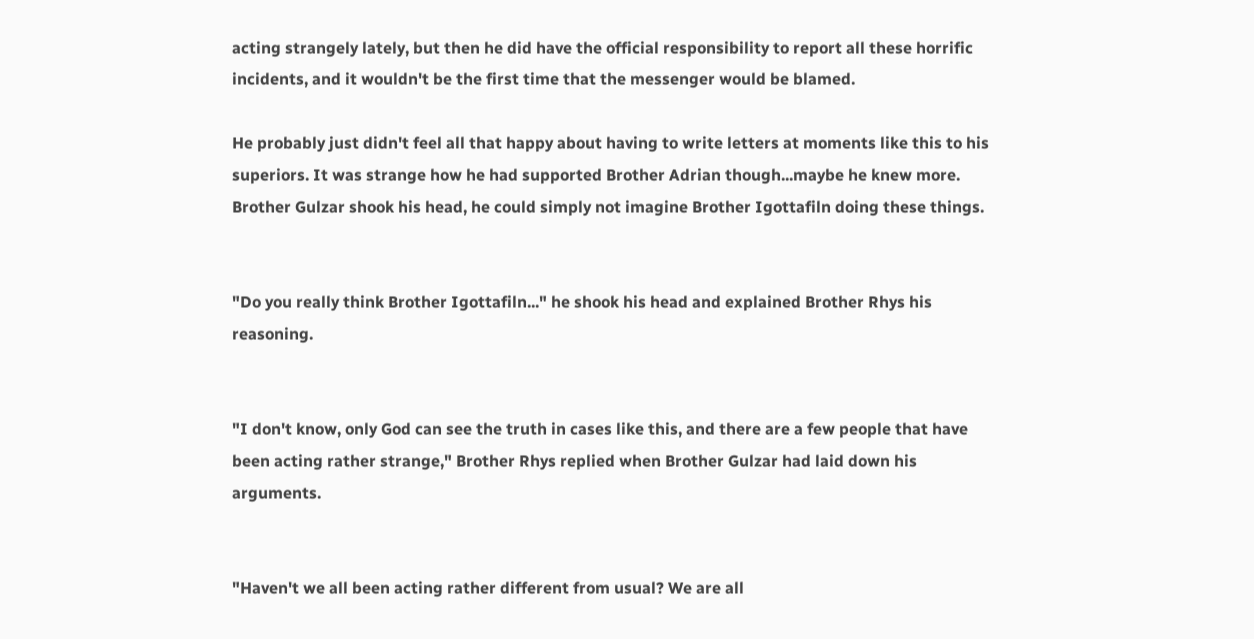acting strangely lately, but then he did have the official responsibility to report all these horrific incidents, and it wouldn't be the first time that the messenger would be blamed.

He probably just didn't feel all that happy about having to write letters at moments like this to his superiors. It was strange how he had supported Brother Adrian though...maybe he knew more. Brother Gulzar shook his head, he could simply not imagine Brother Igottafiln doing these things.


"Do you really think Brother Igottafiln..." he shook his head and explained Brother Rhys his reasoning.


"I don't know, only God can see the truth in cases like this, and there are a few people that have been acting rather strange," Brother Rhys replied when Brother Gulzar had laid down his arguments.


"Haven't we all been acting rather different from usual? We are all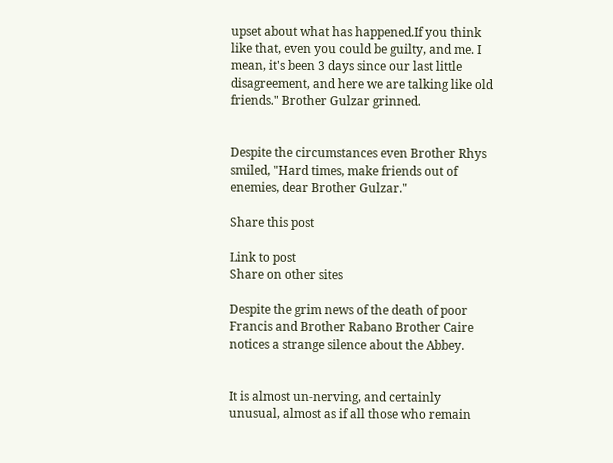upset about what has happened.If you think like that, even you could be guilty, and me. I mean, it's been 3 days since our last little disagreement, and here we are talking like old friends." Brother Gulzar grinned.


Despite the circumstances even Brother Rhys smiled, "Hard times, make friends out of enemies, dear Brother Gulzar."

Share this post

Link to post
Share on other sites

Despite the grim news of the death of poor Francis and Brother Rabano Brother Caire notices a strange silence about the Abbey.


It is almost un-nerving, and certainly unusual, almost as if all those who remain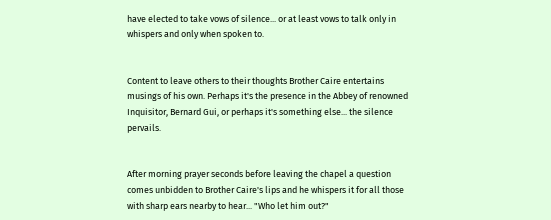have elected to take vows of silence... or at least vows to talk only in whispers and only when spoken to.


Content to leave others to their thoughts Brother Caire entertains musings of his own. Perhaps it's the presence in the Abbey of renowned Inquisitor, Bernard Gui, or perhaps it's something else... the silence pervails.


After morning prayer seconds before leaving the chapel a question comes unbidden to Brother Caire's lips and he whispers it for all those with sharp ears nearby to hear... "Who let him out?"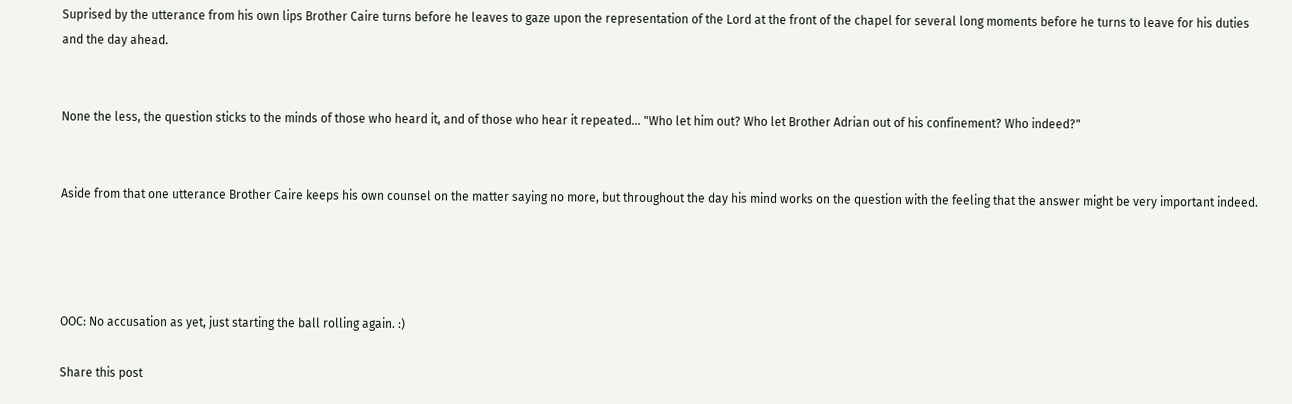Suprised by the utterance from his own lips Brother Caire turns before he leaves to gaze upon the representation of the Lord at the front of the chapel for several long moments before he turns to leave for his duties and the day ahead.


None the less, the question sticks to the minds of those who heard it, and of those who hear it repeated... "Who let him out? Who let Brother Adrian out of his confinement? Who indeed?"


Aside from that one utterance Brother Caire keeps his own counsel on the matter saying no more, but throughout the day his mind works on the question with the feeling that the answer might be very important indeed.




OOC: No accusation as yet, just starting the ball rolling again. :)

Share this post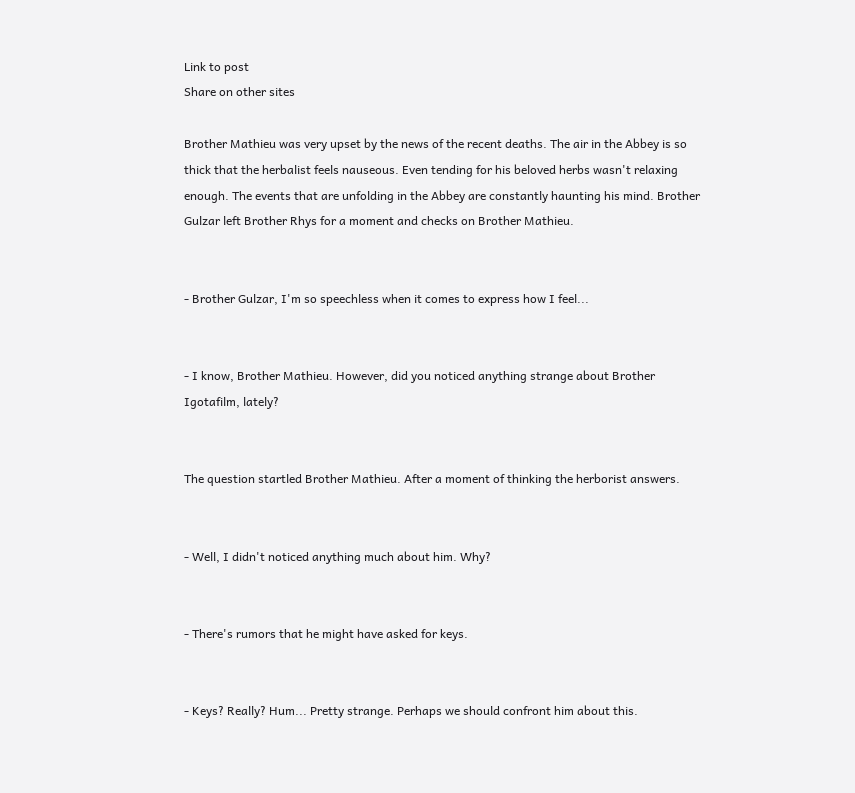Link to post
Share on other sites

Brother Mathieu was very upset by the news of the recent deaths. The air in the Abbey is so thick that the herbalist feels nauseous. Even tending for his beloved herbs wasn't relaxing enough. The events that are unfolding in the Abbey are constantly haunting his mind. Brother Gulzar left Brother Rhys for a moment and checks on Brother Mathieu.


- Brother Gulzar, I'm so speechless when it comes to express how I feel...


- I know, Brother Mathieu. However, did you noticed anything strange about Brother Igotafilm, lately?


The question startled Brother Mathieu. After a moment of thinking the herborist answers.


- Well, I didn't noticed anything much about him. Why?


- There's rumors that he might have asked for keys.


- Keys? Really? Hum... Pretty strange. Perhaps we should confront him about this.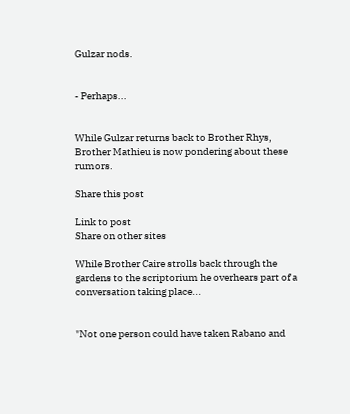Gulzar nods.


- Perhaps...


While Gulzar returns back to Brother Rhys, Brother Mathieu is now pondering about these rumors.

Share this post

Link to post
Share on other sites

While Brother Caire strolls back through the gardens to the scriptorium he overhears part of a conversation taking place...


"Not one person could have taken Rabano and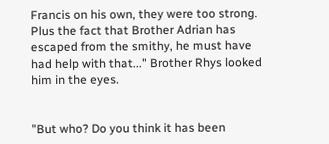Francis on his own, they were too strong. Plus the fact that Brother Adrian has escaped from the smithy, he must have had help with that..." Brother Rhys looked him in the eyes.


"But who? Do you think it has been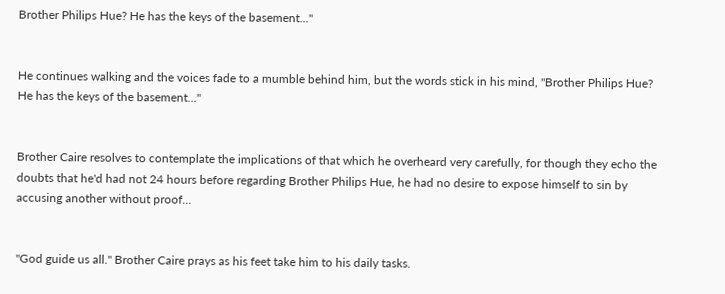Brother Philips Hue? He has the keys of the basement..."


He continues walking and the voices fade to a mumble behind him, but the words stick in his mind, "Brother Philips Hue? He has the keys of the basement..."


Brother Caire resolves to contemplate the implications of that which he overheard very carefully, for though they echo the doubts that he'd had not 24 hours before regarding Brother Philips Hue, he had no desire to expose himself to sin by accusing another without proof...


"God guide us all." Brother Caire prays as his feet take him to his daily tasks.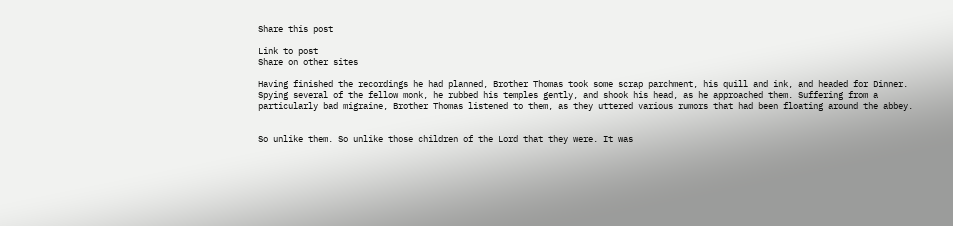Share this post

Link to post
Share on other sites

Having finished the recordings he had planned, Brother Thomas took some scrap parchment, his quill and ink, and headed for Dinner. Spying several of the fellow monk, he rubbed his temples gently, and shook his head, as he approached them. Suffering from a particularly bad migraine, Brother Thomas listened to them, as they uttered various rumors that had been floating around the abbey.


So unlike them. So unlike those children of the Lord that they were. It was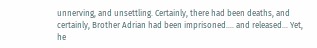unnerving, and unsettling. Certainly, there had been deaths, and certainly, Brother Adrian had been imprisoned.... and released... Yet, he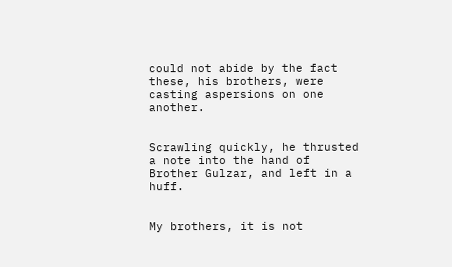could not abide by the fact these, his brothers, were casting aspersions on one another.


Scrawling quickly, he thrusted a note into the hand of Brother Gulzar, and left in a huff.


My brothers, it is not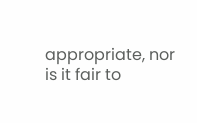appropriate, nor is it fair to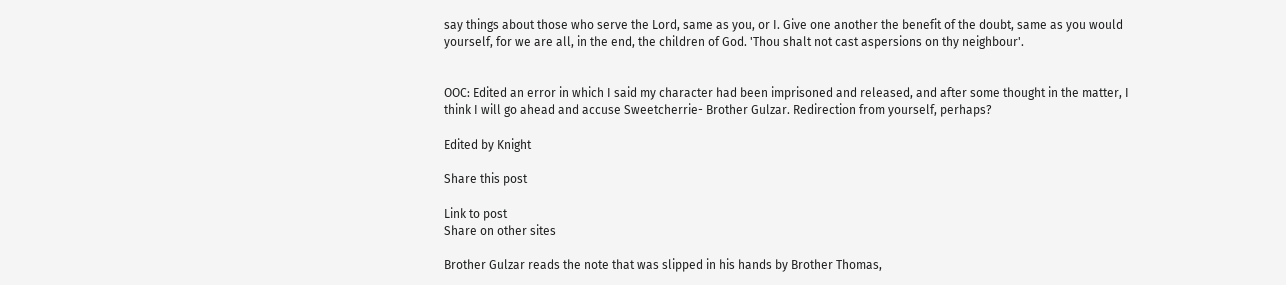say things about those who serve the Lord, same as you, or I. Give one another the benefit of the doubt, same as you would yourself, for we are all, in the end, the children of God. 'Thou shalt not cast aspersions on thy neighbour'.


OOC: Edited an error in which I said my character had been imprisoned and released, and after some thought in the matter, I think I will go ahead and accuse Sweetcherrie- Brother Gulzar. Redirection from yourself, perhaps?

Edited by Knight

Share this post

Link to post
Share on other sites

Brother Gulzar reads the note that was slipped in his hands by Brother Thomas,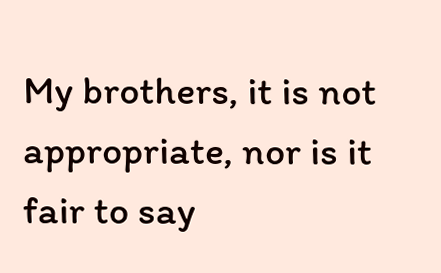My brothers, it is not appropriate, nor is it fair to say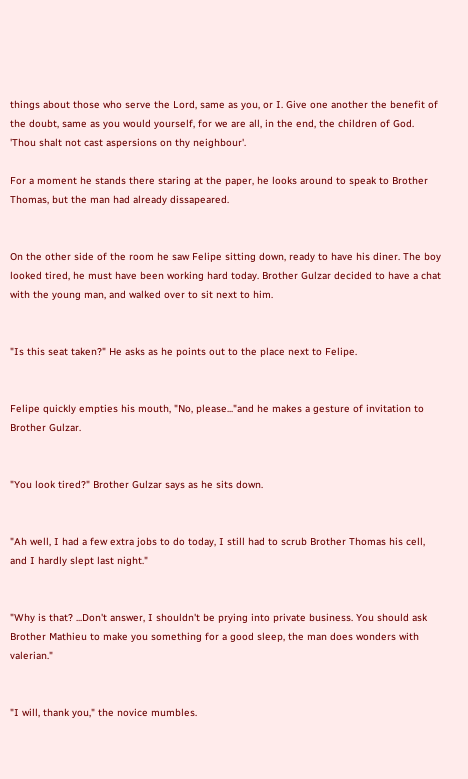things about those who serve the Lord, same as you, or I. Give one another the benefit of the doubt, same as you would yourself, for we are all, in the end, the children of God. 'Thou shalt not cast aspersions on thy neighbour'.

For a moment he stands there staring at the paper, he looks around to speak to Brother Thomas, but the man had already dissapeared.


On the other side of the room he saw Felipe sitting down, ready to have his diner. The boy looked tired, he must have been working hard today. Brother Gulzar decided to have a chat with the young man, and walked over to sit next to him.


"Is this seat taken?" He asks as he points out to the place next to Felipe.


Felipe quickly empties his mouth, "No, please..."and he makes a gesture of invitation to Brother Gulzar.


"You look tired?" Brother Gulzar says as he sits down.


"Ah well, I had a few extra jobs to do today, I still had to scrub Brother Thomas his cell, and I hardly slept last night."


"Why is that? ...Don't answer, I shouldn't be prying into private business. You should ask Brother Mathieu to make you something for a good sleep, the man does wonders with valerian."


"I will, thank you," the novice mumbles.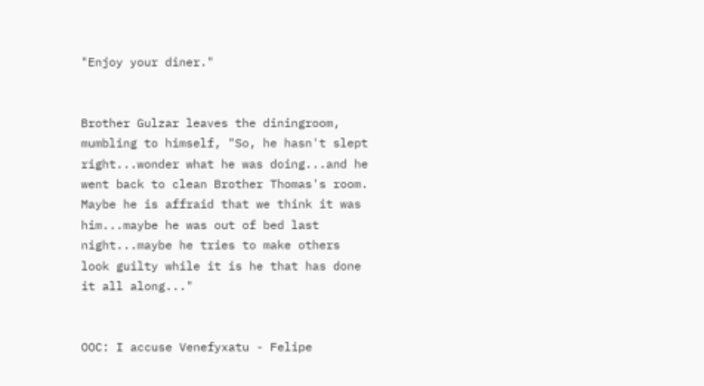"Enjoy your diner."


Brother Gulzar leaves the diningroom, mumbling to himself, "So, he hasn't slept right...wonder what he was doing...and he went back to clean Brother Thomas's room. Maybe he is affraid that we think it was him...maybe he was out of bed last night...maybe he tries to make others look guilty while it is he that has done it all along..."


OOC: I accuse Venefyxatu - Felipe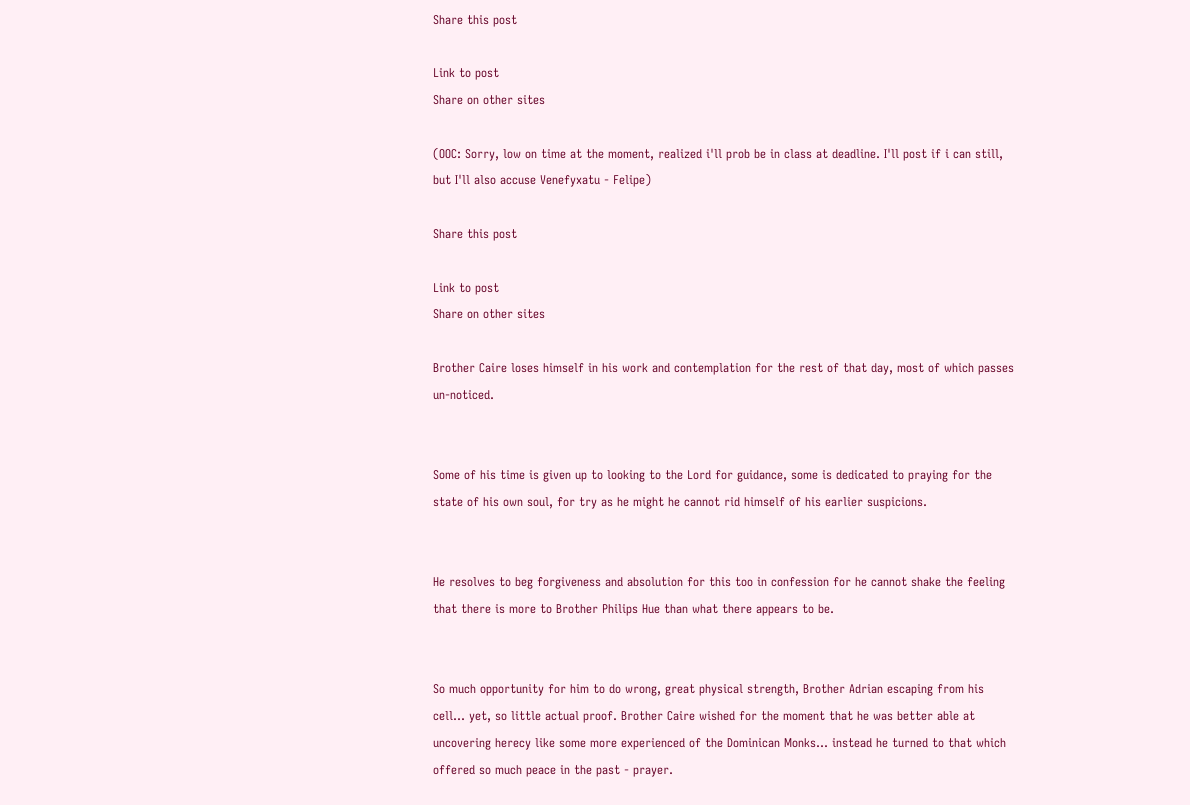Share this post

Link to post
Share on other sites

(OOC: Sorry, low on time at the moment, realized i'll prob be in class at deadline. I'll post if i can still, but I'll also accuse Venefyxatu - Felipe)

Share this post

Link to post
Share on other sites

Brother Caire loses himself in his work and contemplation for the rest of that day, most of which passes un-noticed.


Some of his time is given up to looking to the Lord for guidance, some is dedicated to praying for the state of his own soul, for try as he might he cannot rid himself of his earlier suspicions.


He resolves to beg forgiveness and absolution for this too in confession for he cannot shake the feeling that there is more to Brother Philips Hue than what there appears to be.


So much opportunity for him to do wrong, great physical strength, Brother Adrian escaping from his cell... yet, so little actual proof. Brother Caire wished for the moment that he was better able at uncovering herecy like some more experienced of the Dominican Monks... instead he turned to that which offered so much peace in the past - prayer.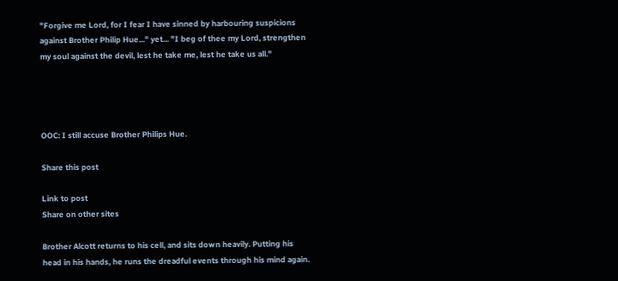"Forgive me Lord, for I fear I have sinned by harbouring suspicions against Brother Philip Hue..." yet... "I beg of thee my Lord, strengthen my soul against the devil, lest he take me, lest he take us all."




OOC: I still accuse Brother Philips Hue.

Share this post

Link to post
Share on other sites

Brother Alcott returns to his cell, and sits down heavily. Putting his head in his hands, he runs the dreadful events through his mind again.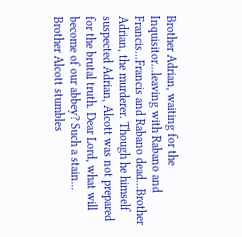Brother Adrian, waiting for the Inquisitor...leaving with Rabano and Francis...Francis and Rabano dead...Brother Adrian, the murderer. Though he himself suspected Adrian, Alcott was not prepared for the brutal truth. Dear Lord, what will become of our abbey? Such a stain... Brother Alcott stumbles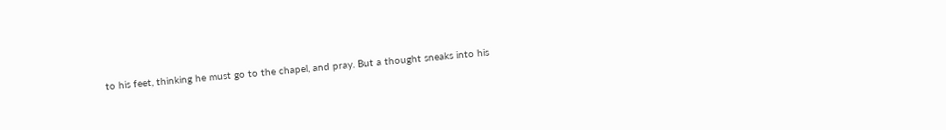to his feet, thinking he must go to the chapel, and pray. But a thought sneaks into his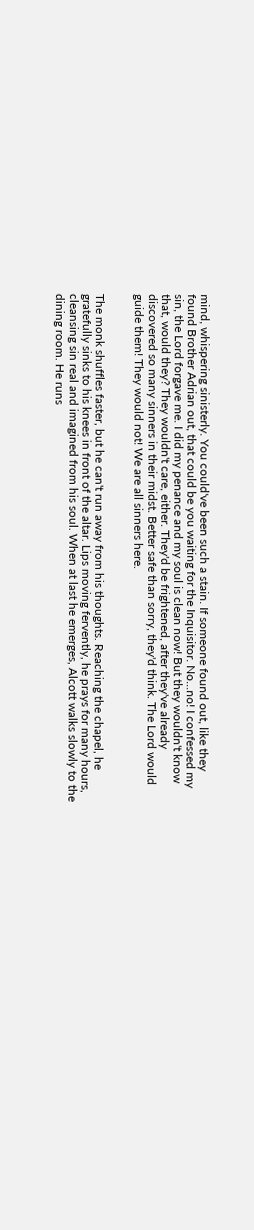mind, whispering sinisterly. You could've been such a stain. If someone found out, like they found Brother Adrian out, that could be you waiting for the Inquisitor. No...no! I confessed my sin, the Lord forgave me. I did my penance and my soul is clean now! But they wouldn't know that, would they? They wouldn't care, either. They'd be frightened, after they've already discovered so many sinners in their midst. Better safe than sorry, they'd think. The Lord would guide them! They would not! We are all sinners here.


The monk shuffles faster, but he can't run away from his thoughts. Reaching the chapel, he gratefully sinks to his knees in front of the altar. Lips moving fervently, he prays for many hours, cleansing sin real and imagined from his soul. When at last he emerges, Alcott walks slowly to the dining room. He runs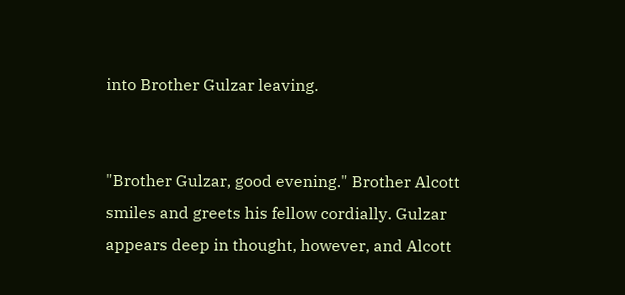into Brother Gulzar leaving.


"Brother Gulzar, good evening." Brother Alcott smiles and greets his fellow cordially. Gulzar appears deep in thought, however, and Alcott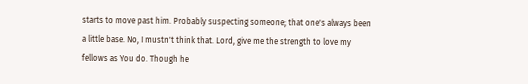starts to move past him. Probably suspecting someone; that one's always been a little base. No, I mustn't think that. Lord, give me the strength to love my fellows as You do. Though he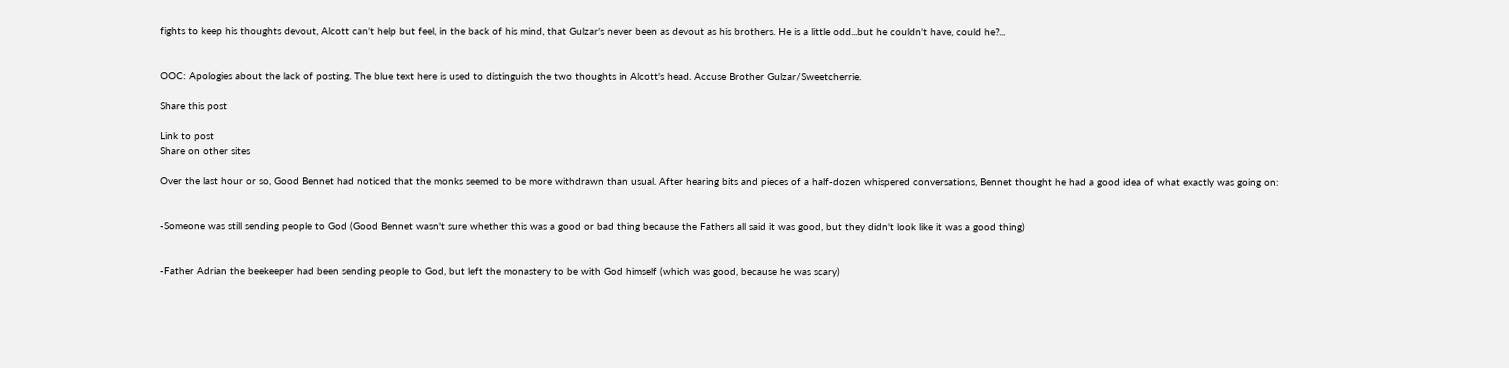fights to keep his thoughts devout, Alcott can't help but feel, in the back of his mind, that Gulzar's never been as devout as his brothers. He is a little odd...but he couldn't have, could he?...


OOC: Apologies about the lack of posting. The blue text here is used to distinguish the two thoughts in Alcott's head. Accuse Brother Gulzar/Sweetcherrie.

Share this post

Link to post
Share on other sites

Over the last hour or so, Good Bennet had noticed that the monks seemed to be more withdrawn than usual. After hearing bits and pieces of a half-dozen whispered conversations, Bennet thought he had a good idea of what exactly was going on:


-Someone was still sending people to God (Good Bennet wasn't sure whether this was a good or bad thing because the Fathers all said it was good, but they didn't look like it was a good thing)


-Father Adrian the beekeeper had been sending people to God, but left the monastery to be with God himself (which was good, because he was scary)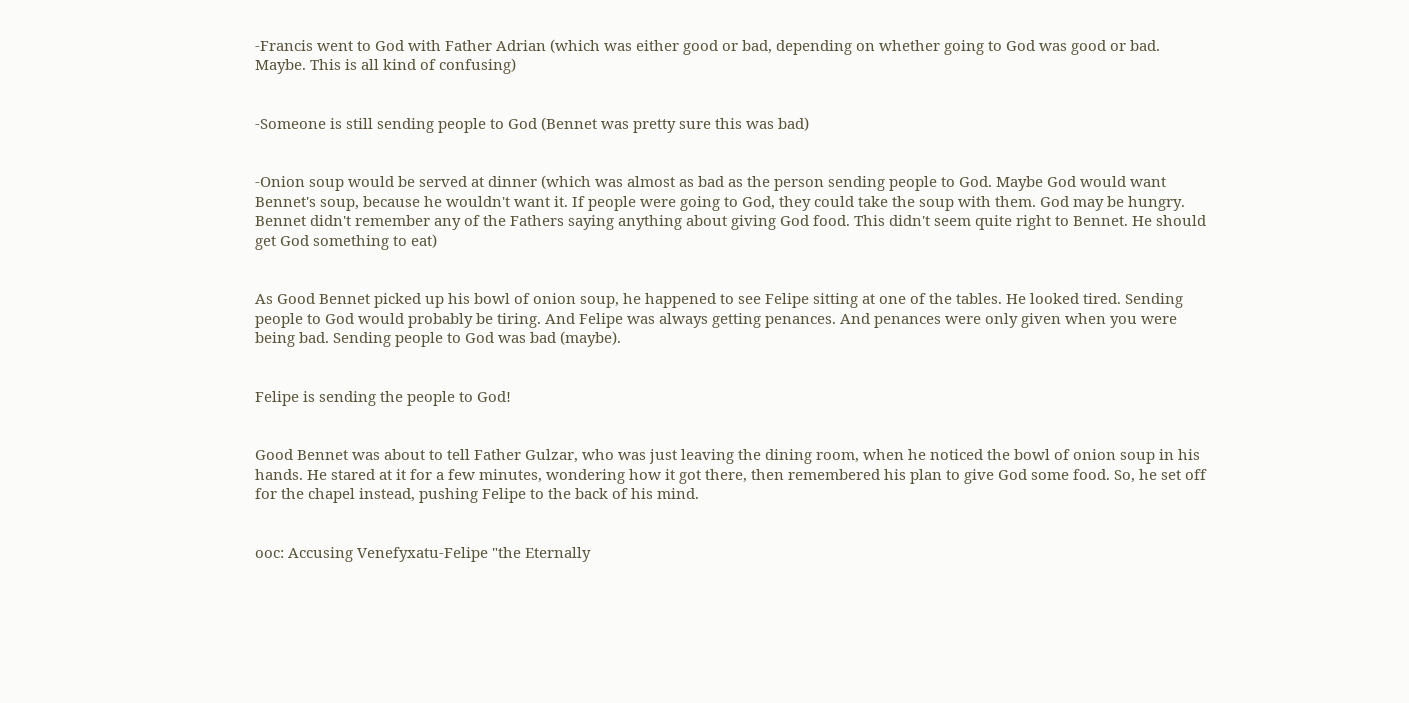-Francis went to God with Father Adrian (which was either good or bad, depending on whether going to God was good or bad. Maybe. This is all kind of confusing)


-Someone is still sending people to God (Bennet was pretty sure this was bad)


-Onion soup would be served at dinner (which was almost as bad as the person sending people to God. Maybe God would want Bennet's soup, because he wouldn't want it. If people were going to God, they could take the soup with them. God may be hungry. Bennet didn't remember any of the Fathers saying anything about giving God food. This didn't seem quite right to Bennet. He should get God something to eat)


As Good Bennet picked up his bowl of onion soup, he happened to see Felipe sitting at one of the tables. He looked tired. Sending people to God would probably be tiring. And Felipe was always getting penances. And penances were only given when you were being bad. Sending people to God was bad (maybe).


Felipe is sending the people to God!


Good Bennet was about to tell Father Gulzar, who was just leaving the dining room, when he noticed the bowl of onion soup in his hands. He stared at it for a few minutes, wondering how it got there, then remembered his plan to give God some food. So, he set off for the chapel instead, pushing Felipe to the back of his mind.


ooc: Accusing Venefyxatu-Felipe "the Eternally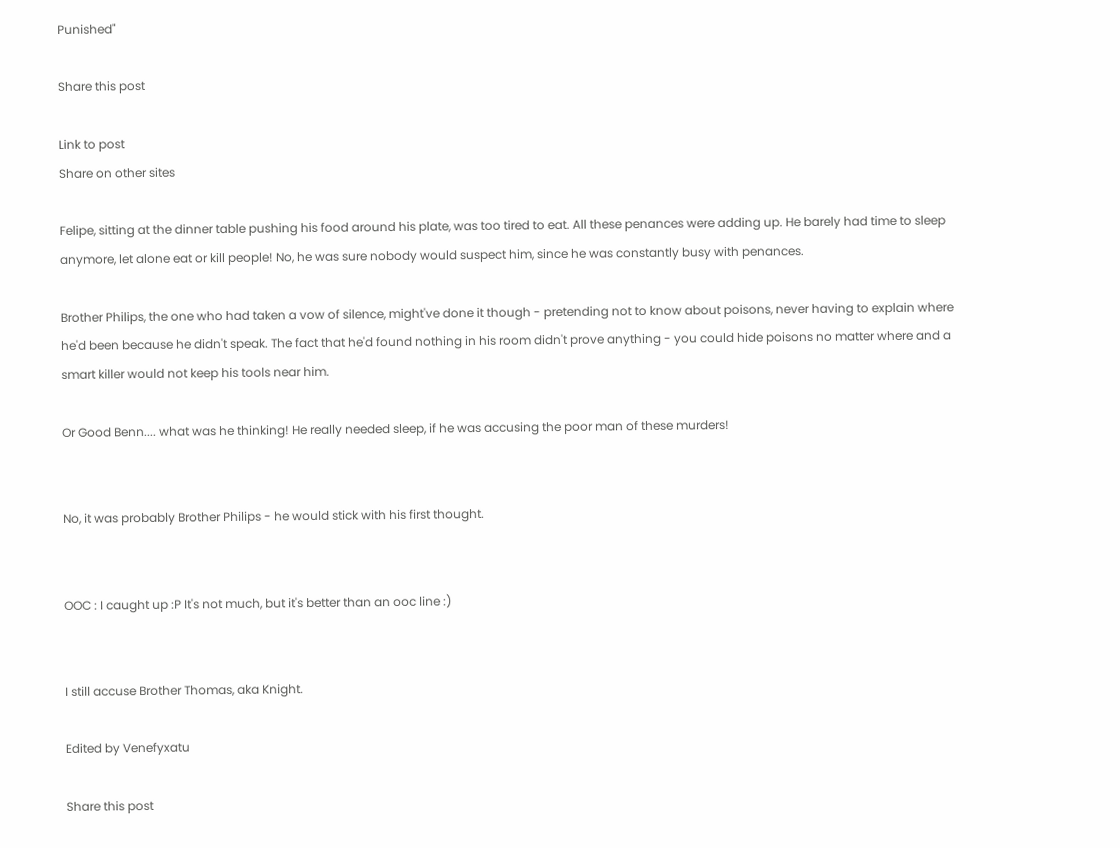Punished"

Share this post

Link to post
Share on other sites

Felipe, sitting at the dinner table pushing his food around his plate, was too tired to eat. All these penances were adding up. He barely had time to sleep anymore, let alone eat or kill people! No, he was sure nobody would suspect him, since he was constantly busy with penances.

Brother Philips, the one who had taken a vow of silence, might've done it though - pretending not to know about poisons, never having to explain where he'd been because he didn't speak. The fact that he'd found nothing in his room didn't prove anything - you could hide poisons no matter where and a smart killer would not keep his tools near him.

Or Good Benn.... what was he thinking! He really needed sleep, if he was accusing the poor man of these murders!


No, it was probably Brother Philips - he would stick with his first thought.


OOC : I caught up :P It's not much, but it's better than an ooc line :)


I still accuse Brother Thomas, aka Knight.

Edited by Venefyxatu

Share this post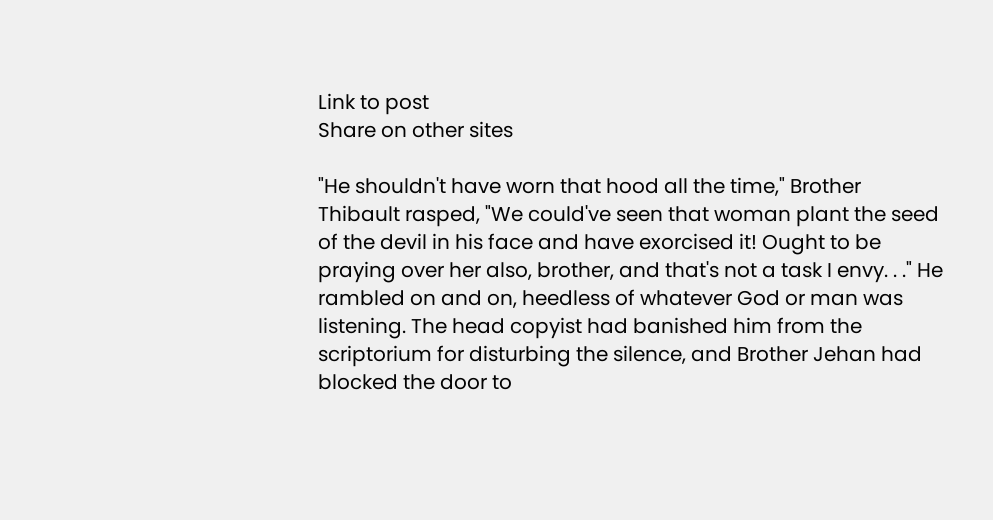Link to post
Share on other sites

"He shouldn't have worn that hood all the time," Brother Thibault rasped, "We could've seen that woman plant the seed of the devil in his face and have exorcised it! Ought to be praying over her also, brother, and that's not a task I envy. . ." He rambled on and on, heedless of whatever God or man was listening. The head copyist had banished him from the scriptorium for disturbing the silence, and Brother Jehan had blocked the door to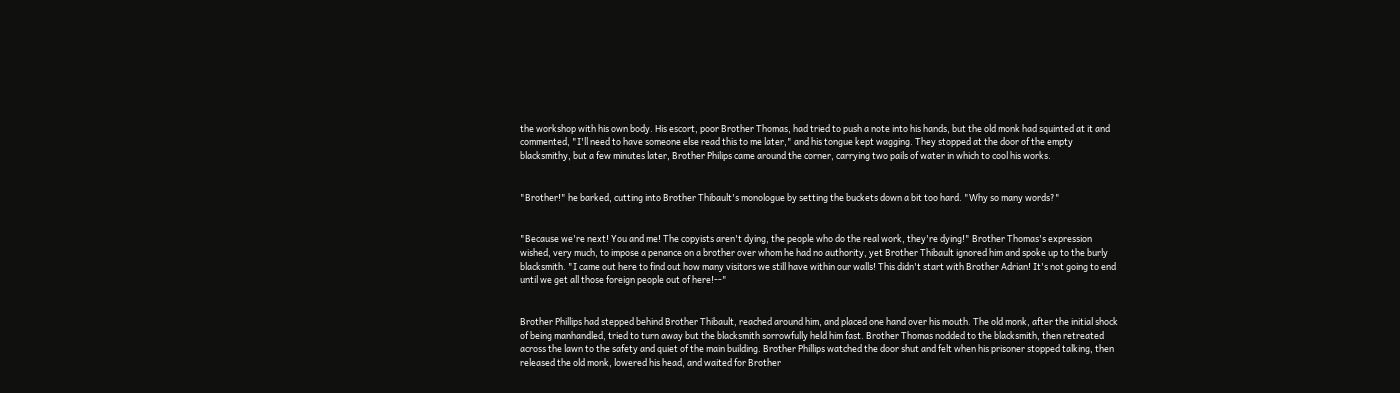the workshop with his own body. His escort, poor Brother Thomas, had tried to push a note into his hands, but the old monk had squinted at it and commented, "I'll need to have someone else read this to me later," and his tongue kept wagging. They stopped at the door of the empty blacksmithy, but a few minutes later, Brother Philips came around the corner, carrying two pails of water in which to cool his works.


"Brother!" he barked, cutting into Brother Thibault's monologue by setting the buckets down a bit too hard. "Why so many words?"


"Because we're next! You and me! The copyists aren't dying, the people who do the real work, they're dying!" Brother Thomas's expression wished, very much, to impose a penance on a brother over whom he had no authority, yet Brother Thibault ignored him and spoke up to the burly blacksmith. "I came out here to find out how many visitors we still have within our walls! This didn't start with Brother Adrian! It's not going to end until we get all those foreign people out of here!--"


Brother Phillips had stepped behind Brother Thibault, reached around him, and placed one hand over his mouth. The old monk, after the initial shock of being manhandled, tried to turn away but the blacksmith sorrowfully held him fast. Brother Thomas nodded to the blacksmith, then retreated across the lawn to the safety and quiet of the main building. Brother Phillips watched the door shut and felt when his prisoner stopped talking, then released the old monk, lowered his head, and waited for Brother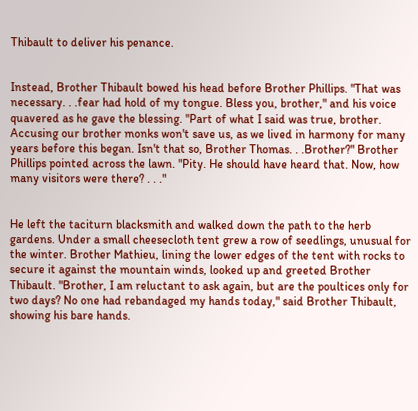Thibault to deliver his penance.


Instead, Brother Thibault bowed his head before Brother Phillips. "That was necessary. . .fear had hold of my tongue. Bless you, brother," and his voice quavered as he gave the blessing. "Part of what I said was true, brother. Accusing our brother monks won't save us, as we lived in harmony for many years before this began. Isn't that so, Brother Thomas. . .Brother?" Brother Phillips pointed across the lawn. "Pity. He should have heard that. Now, how many visitors were there? . . ."


He left the taciturn blacksmith and walked down the path to the herb gardens. Under a small cheesecloth tent grew a row of seedlings, unusual for the winter. Brother Mathieu, lining the lower edges of the tent with rocks to secure it against the mountain winds, looked up and greeted Brother Thibault. "Brother, I am reluctant to ask again, but are the poultices only for two days? No one had rebandaged my hands today," said Brother Thibault, showing his bare hands.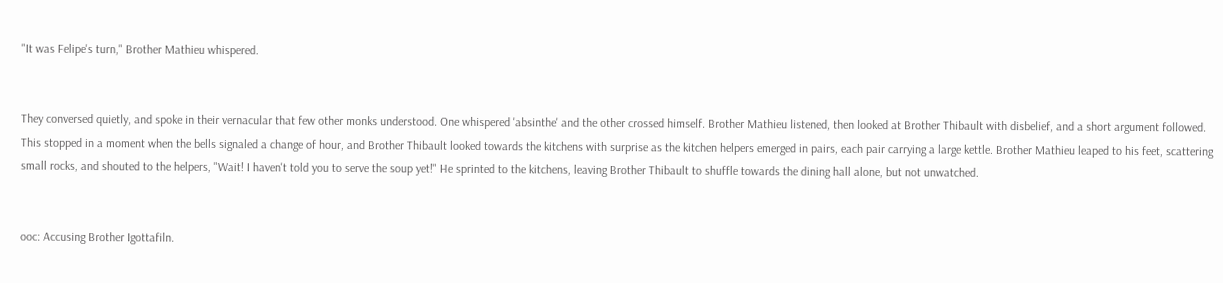"It was Felipe's turn," Brother Mathieu whispered.


They conversed quietly, and spoke in their vernacular that few other monks understood. One whispered 'absinthe' and the other crossed himself. Brother Mathieu listened, then looked at Brother Thibault with disbelief, and a short argument followed. This stopped in a moment when the bells signaled a change of hour, and Brother Thibault looked towards the kitchens with surprise as the kitchen helpers emerged in pairs, each pair carrying a large kettle. Brother Mathieu leaped to his feet, scattering small rocks, and shouted to the helpers, "Wait! I haven't told you to serve the soup yet!" He sprinted to the kitchens, leaving Brother Thibault to shuffle towards the dining hall alone, but not unwatched.


ooc: Accusing Brother Igottafiln.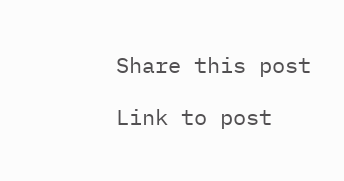Share this post

Link to post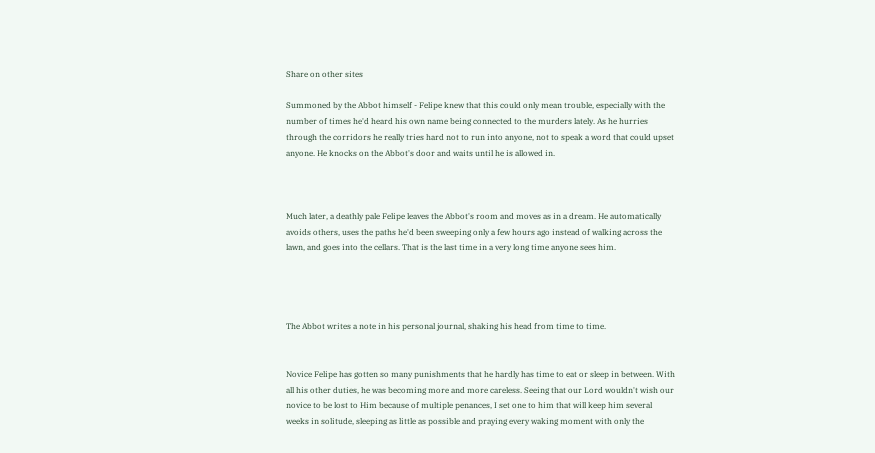Share on other sites

Summoned by the Abbot himself - Felipe knew that this could only mean trouble, especially with the number of times he'd heard his own name being connected to the murders lately. As he hurries through the corridors he really tries hard not to run into anyone, not to speak a word that could upset anyone. He knocks on the Abbot's door and waits until he is allowed in.



Much later, a deathly pale Felipe leaves the Abbot's room and moves as in a dream. He automatically avoids others, uses the paths he'd been sweeping only a few hours ago instead of walking across the lawn, and goes into the cellars. That is the last time in a very long time anyone sees him.




The Abbot writes a note in his personal journal, shaking his head from time to time.


Novice Felipe has gotten so many punishments that he hardly has time to eat or sleep in between. With all his other duties, he was becoming more and more careless. Seeing that our Lord wouldn't wish our novice to be lost to Him because of multiple penances, I set one to him that will keep him several weeks in solitude, sleeping as little as possible and praying every waking moment with only the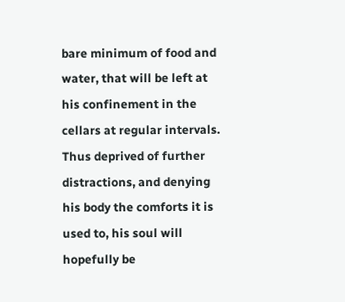bare minimum of food and water, that will be left at his confinement in the cellars at regular intervals. Thus deprived of further distractions, and denying his body the comforts it is used to, his soul will hopefully be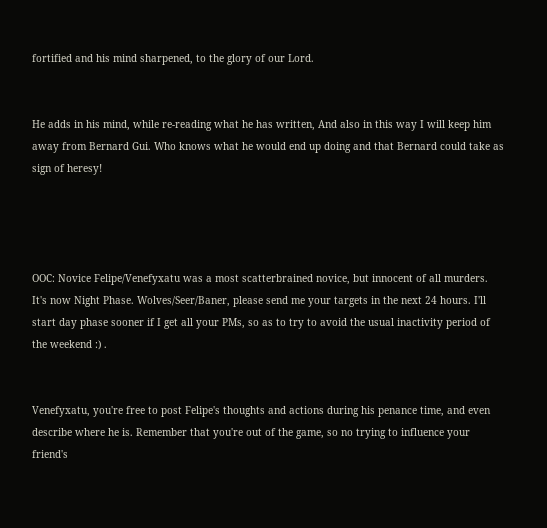fortified and his mind sharpened, to the glory of our Lord.


He adds in his mind, while re-reading what he has written, And also in this way I will keep him away from Bernard Gui. Who knows what he would end up doing and that Bernard could take as sign of heresy!




OOC: Novice Felipe/Venefyxatu was a most scatterbrained novice, but innocent of all murders. It's now Night Phase. Wolves/Seer/Baner, please send me your targets in the next 24 hours. I'll start day phase sooner if I get all your PMs, so as to try to avoid the usual inactivity period of the weekend :) .


Venefyxatu, you're free to post Felipe's thoughts and actions during his penance time, and even describe where he is. Remember that you're out of the game, so no trying to influence your friend's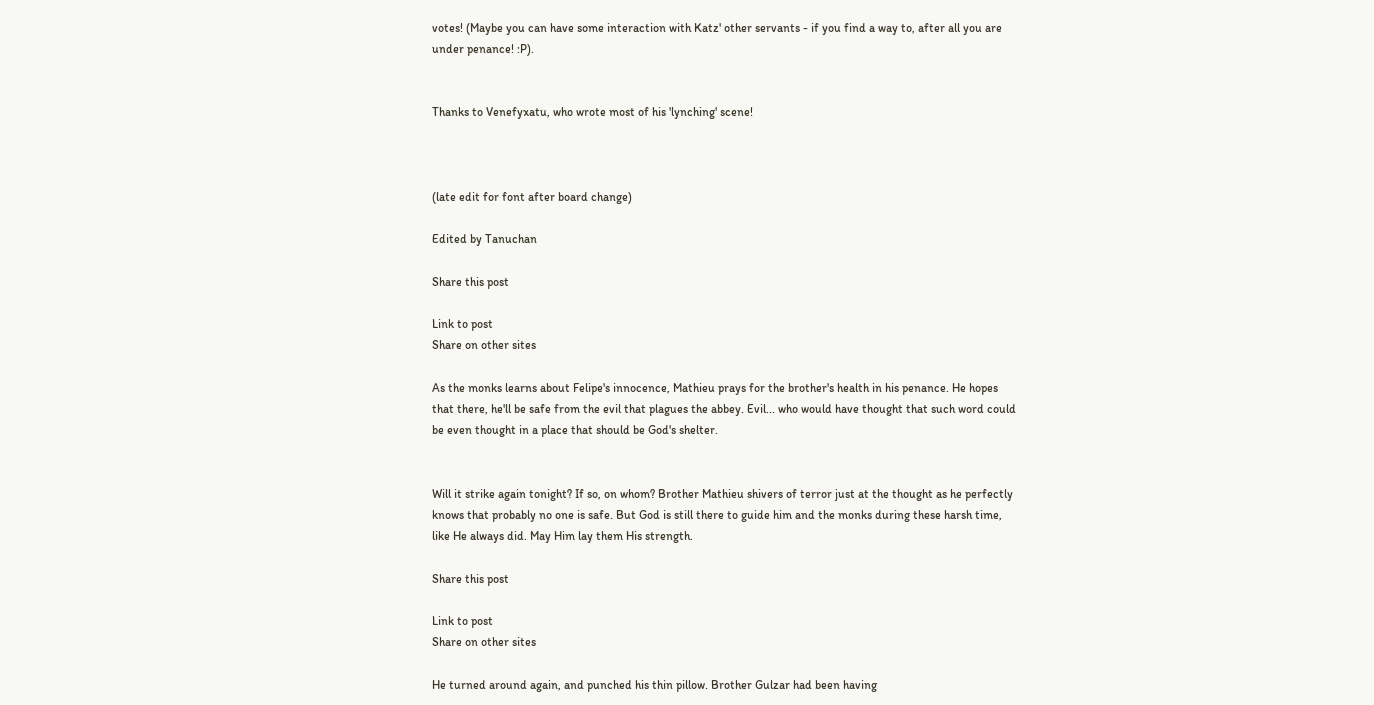votes! (Maybe you can have some interaction with Katz' other servants - if you find a way to, after all you are under penance! :P).


Thanks to Venefyxatu, who wrote most of his 'lynching' scene!



(late edit for font after board change)

Edited by Tanuchan

Share this post

Link to post
Share on other sites

As the monks learns about Felipe's innocence, Mathieu prays for the brother's health in his penance. He hopes that there, he'll be safe from the evil that plagues the abbey. Evil... who would have thought that such word could be even thought in a place that should be God's shelter.


Will it strike again tonight? If so, on whom? Brother Mathieu shivers of terror just at the thought as he perfectly knows that probably no one is safe. But God is still there to guide him and the monks during these harsh time, like He always did. May Him lay them His strength.

Share this post

Link to post
Share on other sites

He turned around again, and punched his thin pillow. Brother Gulzar had been having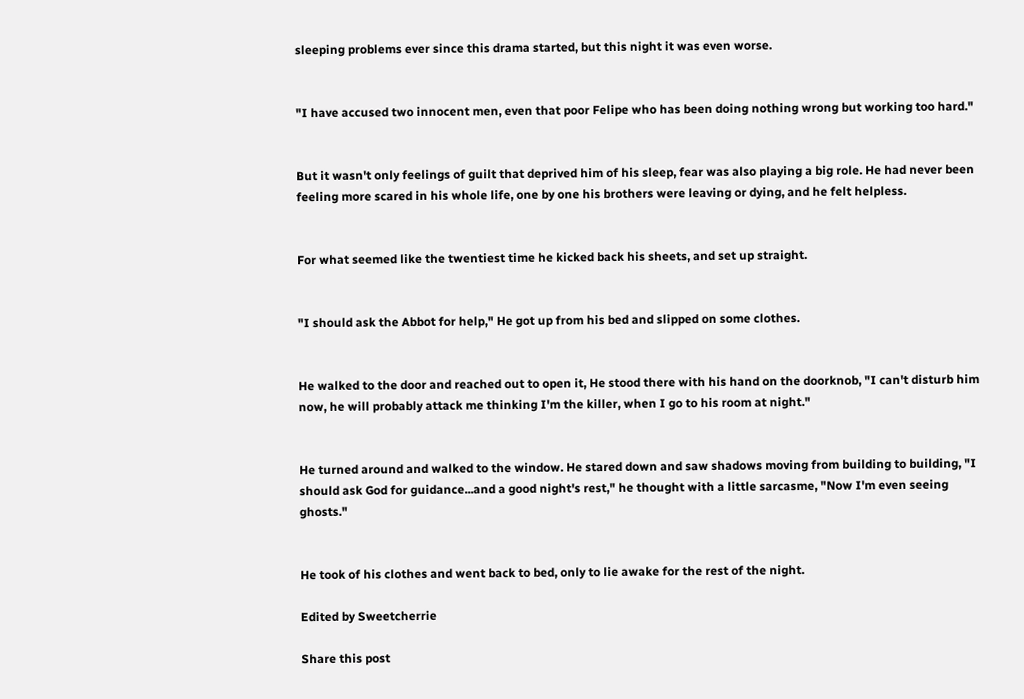sleeping problems ever since this drama started, but this night it was even worse.


"I have accused two innocent men, even that poor Felipe who has been doing nothing wrong but working too hard."


But it wasn't only feelings of guilt that deprived him of his sleep, fear was also playing a big role. He had never been feeling more scared in his whole life, one by one his brothers were leaving or dying, and he felt helpless.


For what seemed like the twentiest time he kicked back his sheets, and set up straight.


"I should ask the Abbot for help," He got up from his bed and slipped on some clothes.


He walked to the door and reached out to open it, He stood there with his hand on the doorknob, "I can't disturb him now, he will probably attack me thinking I'm the killer, when I go to his room at night."


He turned around and walked to the window. He stared down and saw shadows moving from building to building, "I should ask God for guidance...and a good night's rest," he thought with a little sarcasme, "Now I'm even seeing ghosts."


He took of his clothes and went back to bed, only to lie awake for the rest of the night.

Edited by Sweetcherrie

Share this post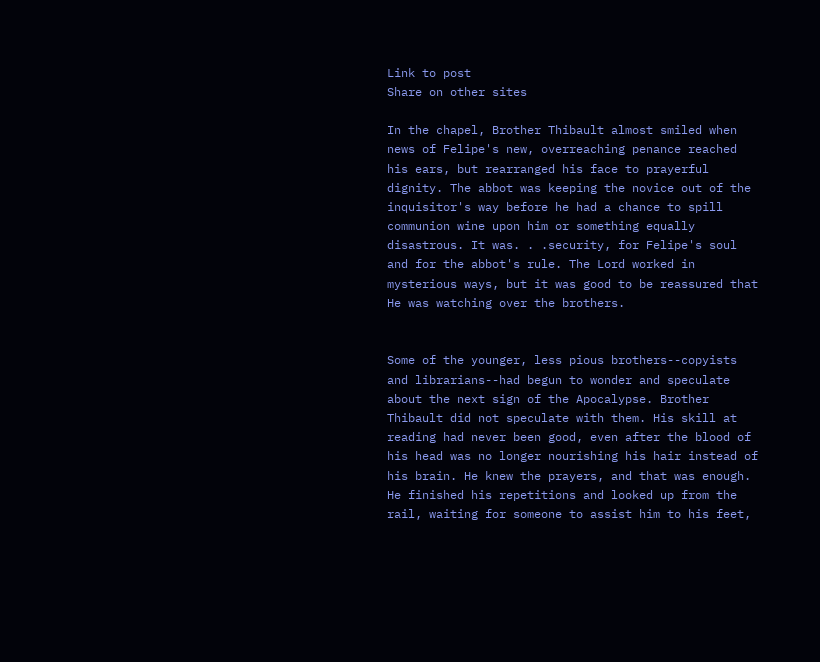Link to post
Share on other sites

In the chapel, Brother Thibault almost smiled when news of Felipe's new, overreaching penance reached his ears, but rearranged his face to prayerful dignity. The abbot was keeping the novice out of the inquisitor's way before he had a chance to spill communion wine upon him or something equally disastrous. It was. . .security, for Felipe's soul and for the abbot's rule. The Lord worked in mysterious ways, but it was good to be reassured that He was watching over the brothers.


Some of the younger, less pious brothers--copyists and librarians--had begun to wonder and speculate about the next sign of the Apocalypse. Brother Thibault did not speculate with them. His skill at reading had never been good, even after the blood of his head was no longer nourishing his hair instead of his brain. He knew the prayers, and that was enough. He finished his repetitions and looked up from the rail, waiting for someone to assist him to his feet,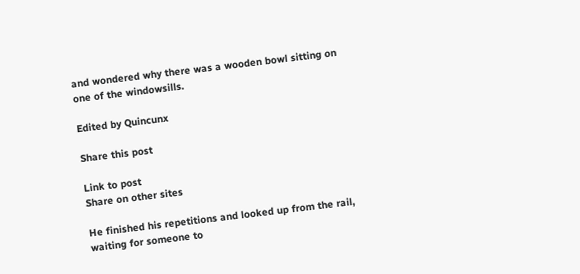and wondered why there was a wooden bowl sitting on one of the windowsills.

Edited by Quincunx

Share this post

Link to post
Share on other sites

He finished his repetitions and looked up from the rail, waiting for someone to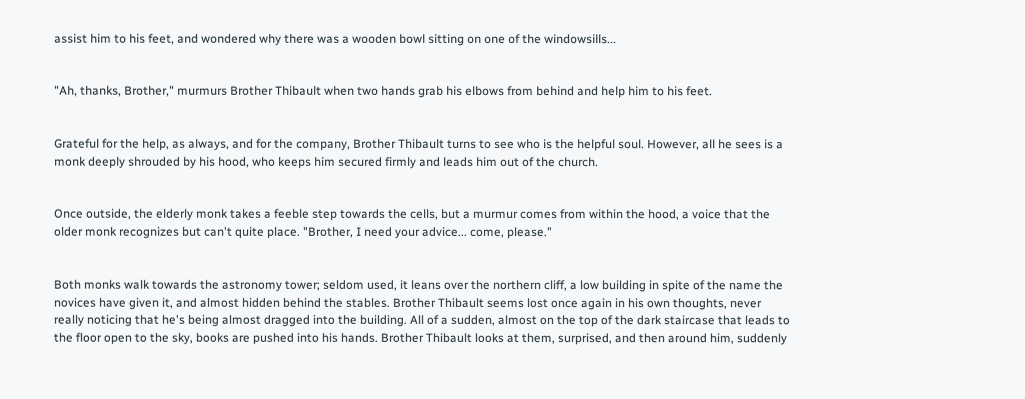assist him to his feet, and wondered why there was a wooden bowl sitting on one of the windowsills...


"Ah, thanks, Brother," murmurs Brother Thibault when two hands grab his elbows from behind and help him to his feet.


Grateful for the help, as always, and for the company, Brother Thibault turns to see who is the helpful soul. However, all he sees is a monk deeply shrouded by his hood, who keeps him secured firmly and leads him out of the church.


Once outside, the elderly monk takes a feeble step towards the cells, but a murmur comes from within the hood, a voice that the older monk recognizes but can't quite place. "Brother, I need your advice... come, please."


Both monks walk towards the astronomy tower; seldom used, it leans over the northern cliff, a low building in spite of the name the novices have given it, and almost hidden behind the stables. Brother Thibault seems lost once again in his own thoughts, never really noticing that he's being almost dragged into the building. All of a sudden, almost on the top of the dark staircase that leads to the floor open to the sky, books are pushed into his hands. Brother Thibault looks at them, surprised, and then around him, suddenly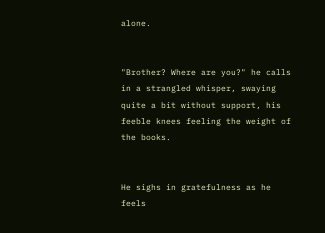alone.


"Brother? Where are you?" he calls in a strangled whisper, swaying quite a bit without support, his feeble knees feeling the weight of the books.


He sighs in gratefulness as he feels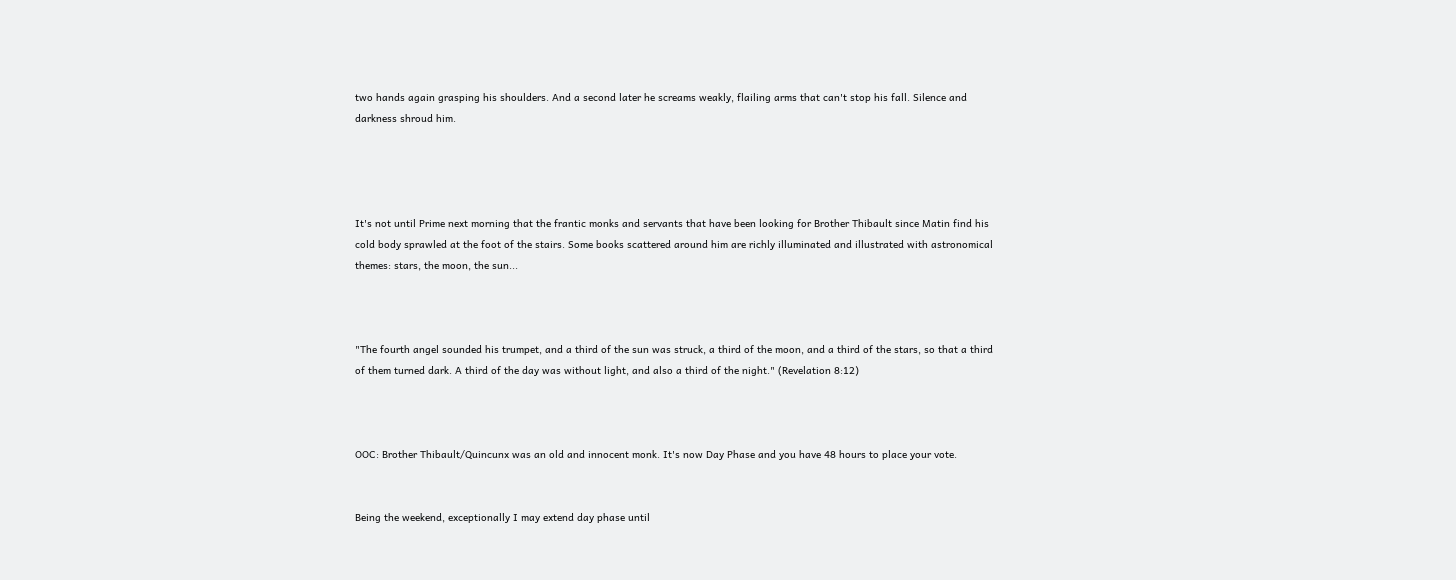two hands again grasping his shoulders. And a second later he screams weakly, flailing arms that can't stop his fall. Silence and darkness shroud him.




It's not until Prime next morning that the frantic monks and servants that have been looking for Brother Thibault since Matin find his cold body sprawled at the foot of the stairs. Some books scattered around him are richly illuminated and illustrated with astronomical themes: stars, the moon, the sun...



"The fourth angel sounded his trumpet, and a third of the sun was struck, a third of the moon, and a third of the stars, so that a third of them turned dark. A third of the day was without light, and also a third of the night." (Revelation 8:12)



OOC: Brother Thibault/Quincunx was an old and innocent monk. It's now Day Phase and you have 48 hours to place your vote.


Being the weekend, exceptionally I may extend day phase until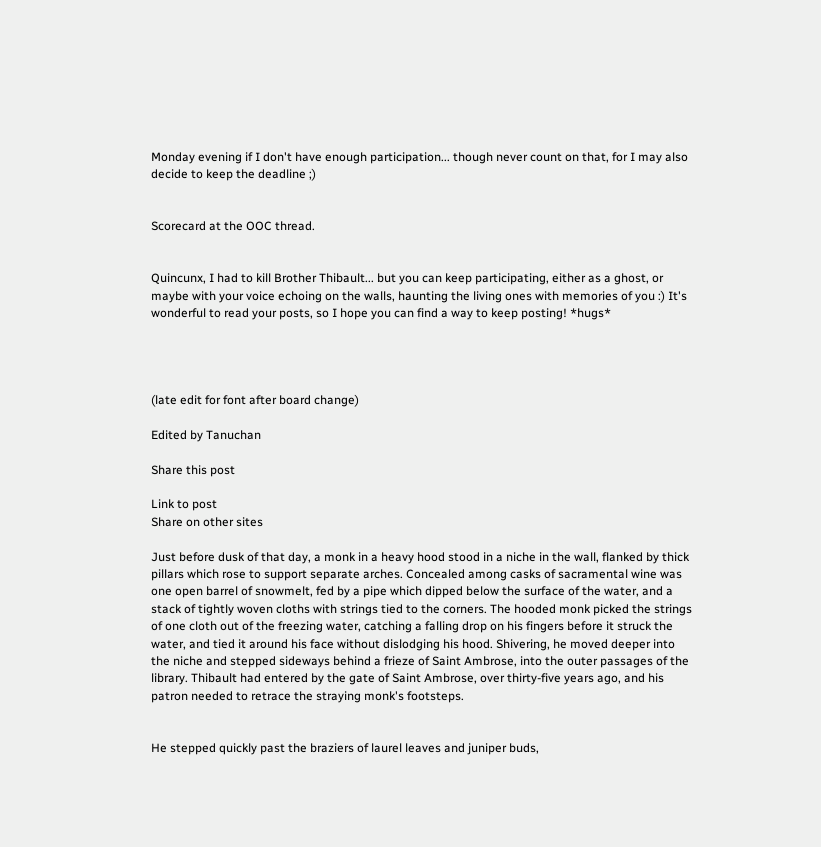Monday evening if I don't have enough participation... though never count on that, for I may also decide to keep the deadline ;)


Scorecard at the OOC thread.


Quincunx, I had to kill Brother Thibault... but you can keep participating, either as a ghost, or maybe with your voice echoing on the walls, haunting the living ones with memories of you :) It's wonderful to read your posts, so I hope you can find a way to keep posting! *hugs*




(late edit for font after board change)

Edited by Tanuchan

Share this post

Link to post
Share on other sites

Just before dusk of that day, a monk in a heavy hood stood in a niche in the wall, flanked by thick pillars which rose to support separate arches. Concealed among casks of sacramental wine was one open barrel of snowmelt, fed by a pipe which dipped below the surface of the water, and a stack of tightly woven cloths with strings tied to the corners. The hooded monk picked the strings of one cloth out of the freezing water, catching a falling drop on his fingers before it struck the water, and tied it around his face without dislodging his hood. Shivering, he moved deeper into the niche and stepped sideways behind a frieze of Saint Ambrose, into the outer passages of the library. Thibault had entered by the gate of Saint Ambrose, over thirty-five years ago, and his patron needed to retrace the straying monk's footsteps.


He stepped quickly past the braziers of laurel leaves and juniper buds,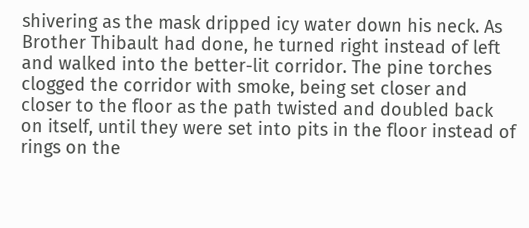shivering as the mask dripped icy water down his neck. As Brother Thibault had done, he turned right instead of left and walked into the better-lit corridor. The pine torches clogged the corridor with smoke, being set closer and closer to the floor as the path twisted and doubled back on itself, until they were set into pits in the floor instead of rings on the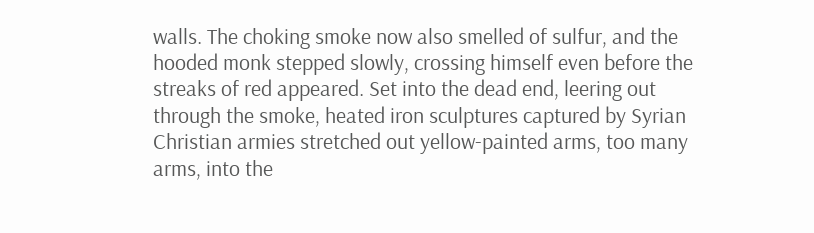walls. The choking smoke now also smelled of sulfur, and the hooded monk stepped slowly, crossing himself even before the streaks of red appeared. Set into the dead end, leering out through the smoke, heated iron sculptures captured by Syrian Christian armies stretched out yellow-painted arms, too many arms, into the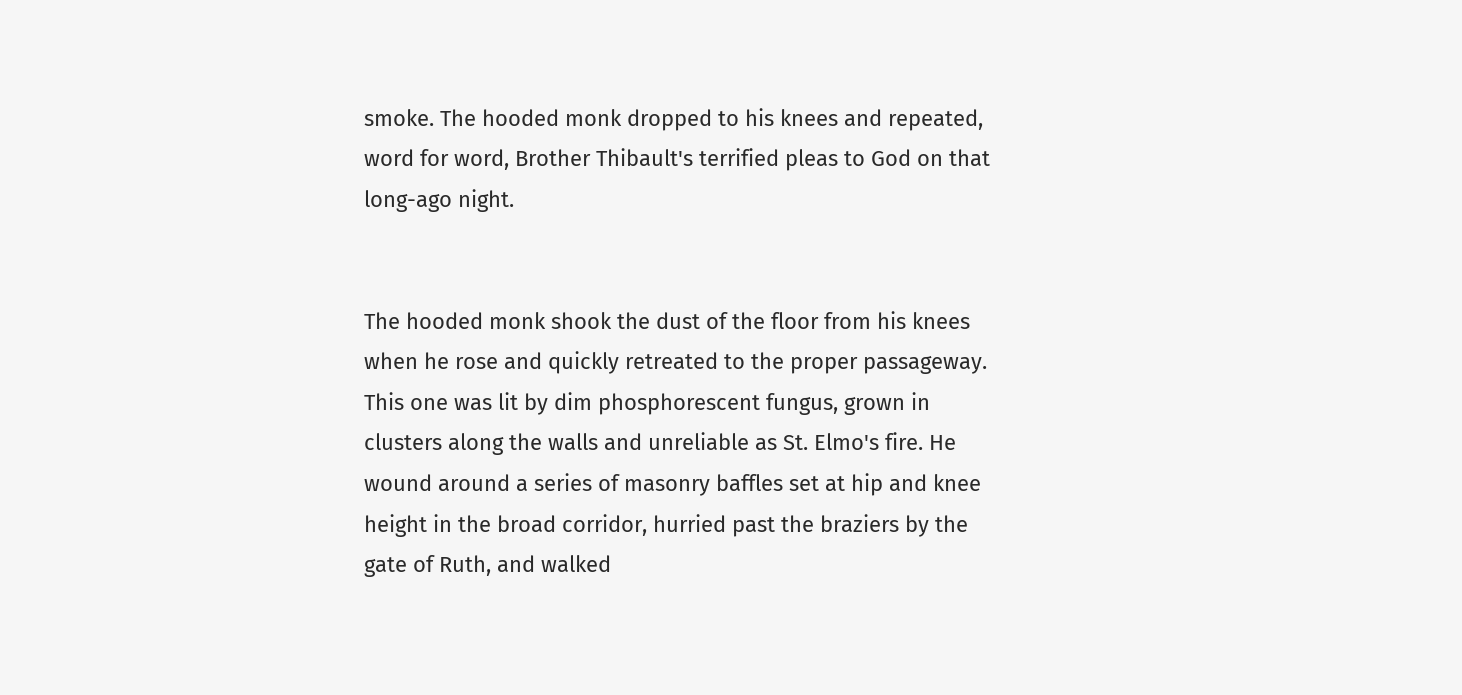smoke. The hooded monk dropped to his knees and repeated, word for word, Brother Thibault's terrified pleas to God on that long-ago night.


The hooded monk shook the dust of the floor from his knees when he rose and quickly retreated to the proper passageway. This one was lit by dim phosphorescent fungus, grown in clusters along the walls and unreliable as St. Elmo's fire. He wound around a series of masonry baffles set at hip and knee height in the broad corridor, hurried past the braziers by the gate of Ruth, and walked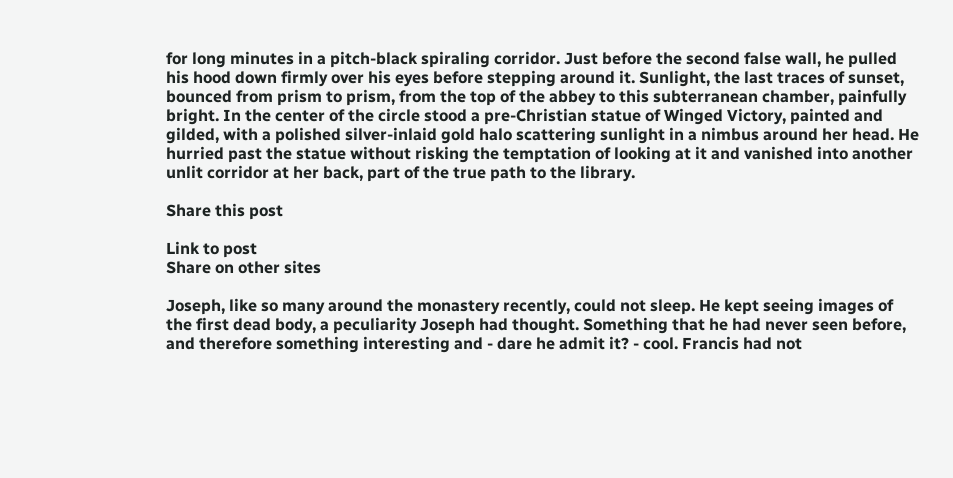for long minutes in a pitch-black spiraling corridor. Just before the second false wall, he pulled his hood down firmly over his eyes before stepping around it. Sunlight, the last traces of sunset, bounced from prism to prism, from the top of the abbey to this subterranean chamber, painfully bright. In the center of the circle stood a pre-Christian statue of Winged Victory, painted and gilded, with a polished silver-inlaid gold halo scattering sunlight in a nimbus around her head. He hurried past the statue without risking the temptation of looking at it and vanished into another unlit corridor at her back, part of the true path to the library.

Share this post

Link to post
Share on other sites

Joseph, like so many around the monastery recently, could not sleep. He kept seeing images of the first dead body, a peculiarity Joseph had thought. Something that he had never seen before, and therefore something interesting and - dare he admit it? - cool. Francis had not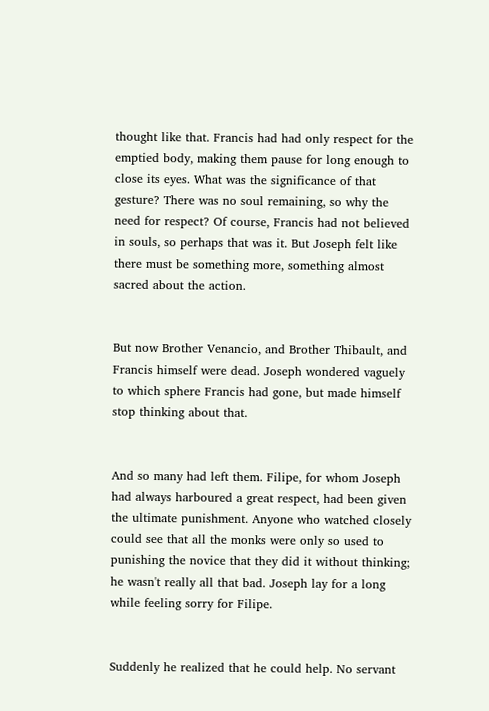thought like that. Francis had had only respect for the emptied body, making them pause for long enough to close its eyes. What was the significance of that gesture? There was no soul remaining, so why the need for respect? Of course, Francis had not believed in souls, so perhaps that was it. But Joseph felt like there must be something more, something almost sacred about the action.


But now Brother Venancio, and Brother Thibault, and Francis himself were dead. Joseph wondered vaguely to which sphere Francis had gone, but made himself stop thinking about that.


And so many had left them. Filipe, for whom Joseph had always harboured a great respect, had been given the ultimate punishment. Anyone who watched closely could see that all the monks were only so used to punishing the novice that they did it without thinking; he wasn't really all that bad. Joseph lay for a long while feeling sorry for Filipe.


Suddenly he realized that he could help. No servant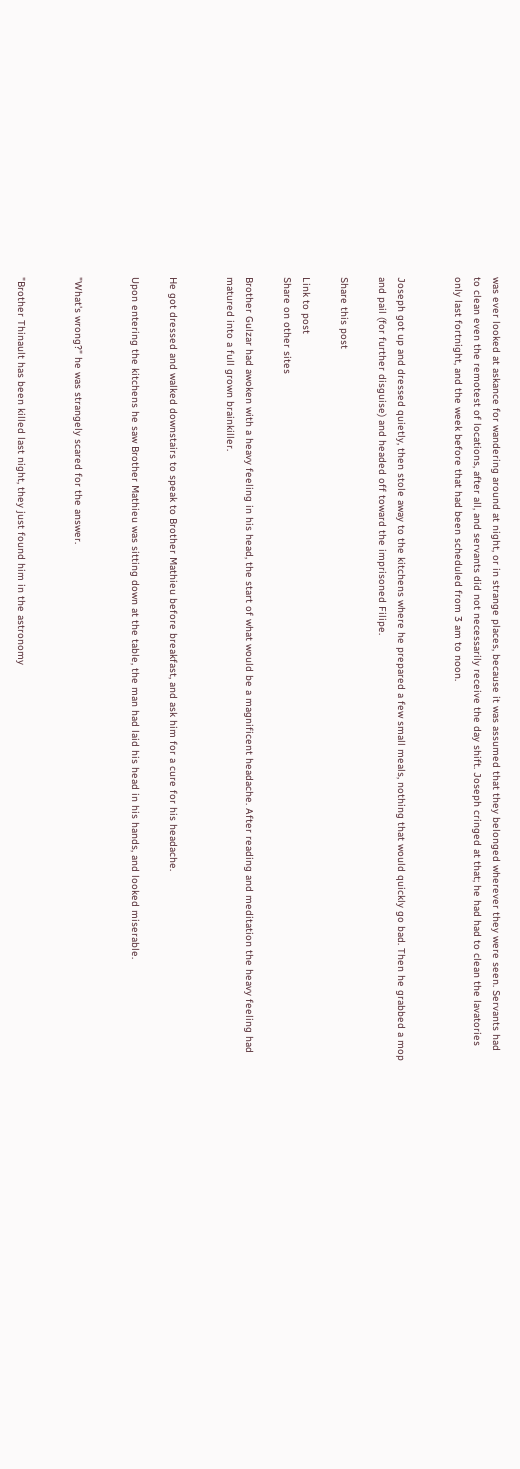was ever looked at askance for wandering around at night, or in strange places, because it was assumed that they belonged wherever they were seen. Servants had to clean even the remotest of locations, after all, and servants did not necessarily receive the day shift. Joseph cringed at that; he had had to clean the lavatories only last fortnight, and the week before that had been scheduled from 3 am to noon.


Joseph got up and dressed quietly, then stole away to the kitchens where he prepared a few small meals, nothing that would quickly go bad. Then he grabbed a mop and pail (for further disguise) and headed off toward the imprisoned Filipe.

Share this post

Link to post
Share on other sites

Brother Gulzar had awoken with a heavy feeling in his head, the start of what would be a magnificent headache. After reading and meditation the heavy feeling had matured into a full grown brainkiller.


He got dressed and walked downstairs to speak to Brother Mathieu before breakfast, and ask him for a cure for his headache.

Upon entering the kitchens he saw Brother Mathieu was sitting down at the table, the man had laid his head in his hands, and looked miserable.


"What's wrong?" he was strangely scared for the answer.


"Brother Thinault has been killed last night, they just found him in the astronomy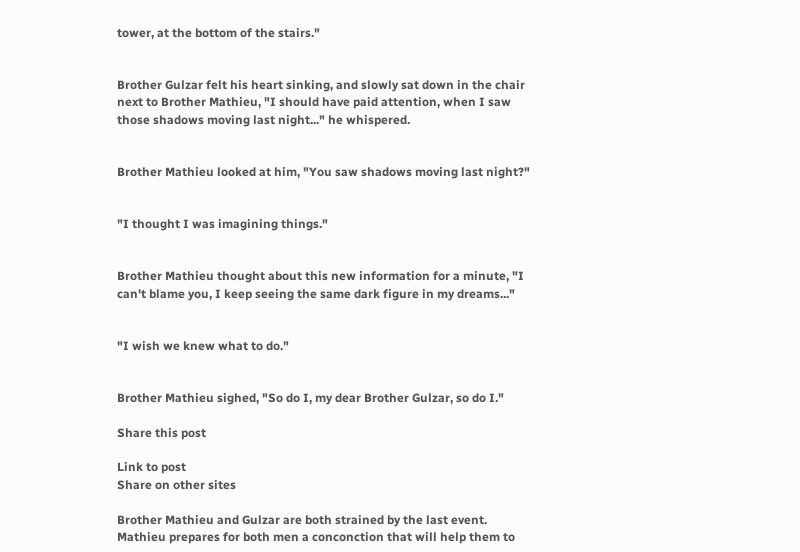tower, at the bottom of the stairs."


Brother Gulzar felt his heart sinking, and slowly sat down in the chair next to Brother Mathieu, "I should have paid attention, when I saw those shadows moving last night..." he whispered.


Brother Mathieu looked at him, "You saw shadows moving last night?"


"I thought I was imagining things."


Brother Mathieu thought about this new information for a minute, "I can't blame you, I keep seeing the same dark figure in my dreams..."


"I wish we knew what to do."


Brother Mathieu sighed, "So do I, my dear Brother Gulzar, so do I."

Share this post

Link to post
Share on other sites

Brother Mathieu and Gulzar are both strained by the last event. Mathieu prepares for both men a conconction that will help them to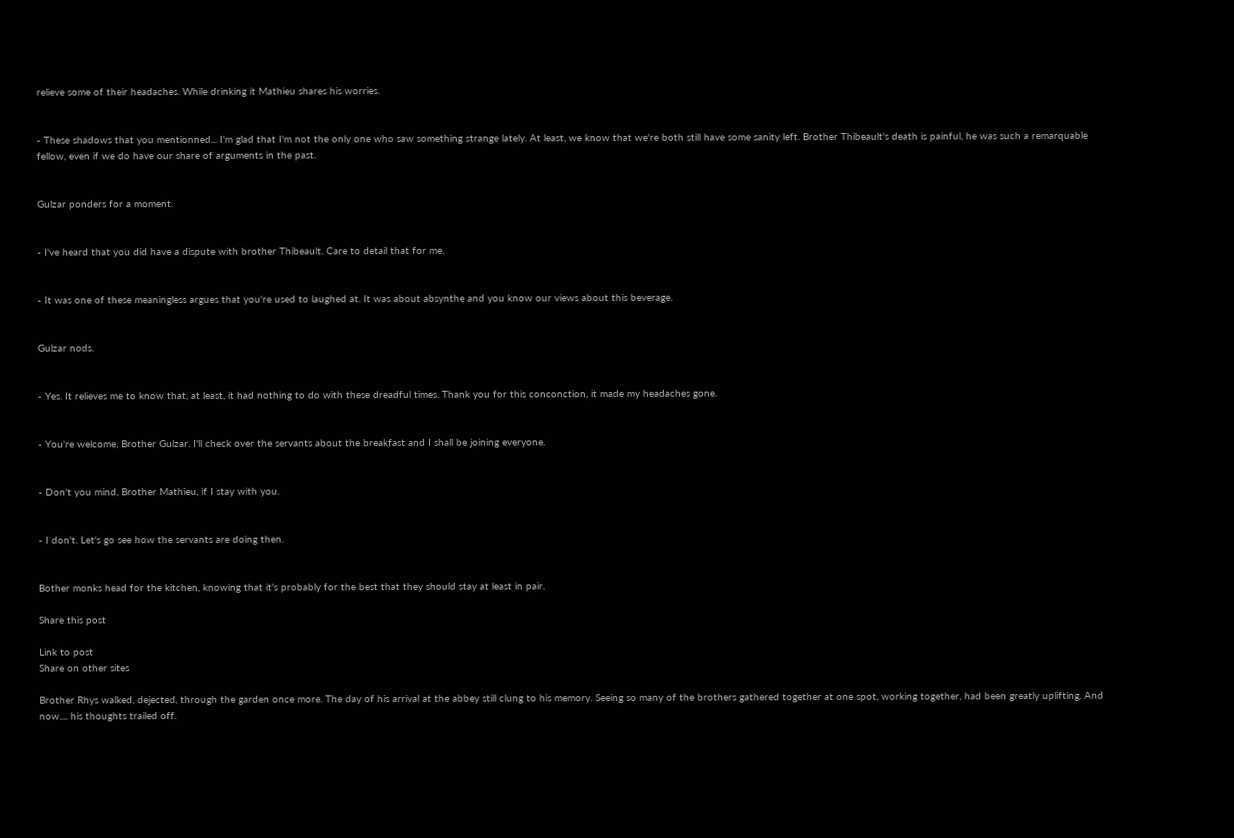relieve some of their headaches. While drinking it Mathieu shares his worries.


- These shadows that you mentionned... I'm glad that I'm not the only one who saw something strange lately. At least, we know that we're both still have some sanity left. Brother Thibeault's death is painful, he was such a remarquable fellow, even if we do have our share of arguments in the past.


Gulzar ponders for a moment.


- I've heard that you did have a dispute with brother Thibeault. Care to detail that for me.


- It was one of these meaningless argues that you're used to laughed at. It was about absynthe and you know our views about this beverage.


Gulzar nods.


- Yes. It relieves me to know that, at least, it had nothing to do with these dreadful times. Thank you for this conconction, it made my headaches gone.


- You're welcome, Brother Gulzar. I'll check over the servants about the breakfast and I shall be joining everyone.


- Don't you mind, Brother Mathieu, if I stay with you.


- I don't. Let's go see how the servants are doing then.


Bother monks head for the kitchen, knowing that it's probably for the best that they should stay at least in pair.

Share this post

Link to post
Share on other sites

Brother Rhys walked, dejected, through the garden once more. The day of his arrival at the abbey still clung to his memory. Seeing so many of the brothers gathered together at one spot, working together, had been greatly uplifting. And now.... his thoughts trailed off.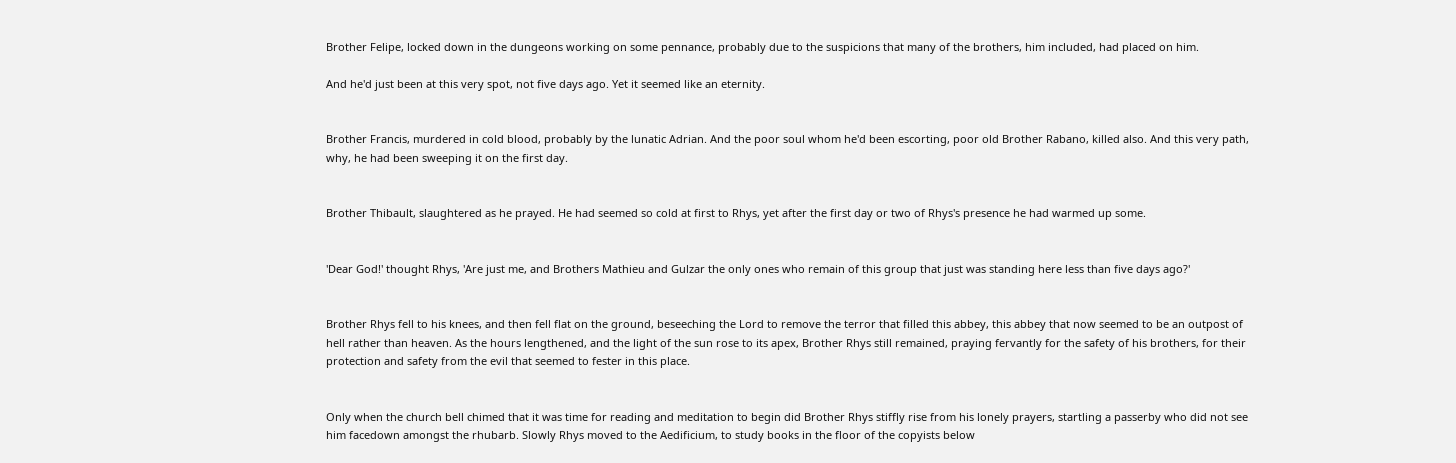Brother Felipe, locked down in the dungeons working on some pennance, probably due to the suspicions that many of the brothers, him included, had placed on him.

And he'd just been at this very spot, not five days ago. Yet it seemed like an eternity.


Brother Francis, murdered in cold blood, probably by the lunatic Adrian. And the poor soul whom he'd been escorting, poor old Brother Rabano, killed also. And this very path, why, he had been sweeping it on the first day.


Brother Thibault, slaughtered as he prayed. He had seemed so cold at first to Rhys, yet after the first day or two of Rhys's presence he had warmed up some.


'Dear God!' thought Rhys, 'Are just me, and Brothers Mathieu and Gulzar the only ones who remain of this group that just was standing here less than five days ago?'


Brother Rhys fell to his knees, and then fell flat on the ground, beseeching the Lord to remove the terror that filled this abbey, this abbey that now seemed to be an outpost of hell rather than heaven. As the hours lengthened, and the light of the sun rose to its apex, Brother Rhys still remained, praying fervantly for the safety of his brothers, for their protection and safety from the evil that seemed to fester in this place.


Only when the church bell chimed that it was time for reading and meditation to begin did Brother Rhys stiffly rise from his lonely prayers, startling a passerby who did not see him facedown amongst the rhubarb. Slowly Rhys moved to the Aedificium, to study books in the floor of the copyists below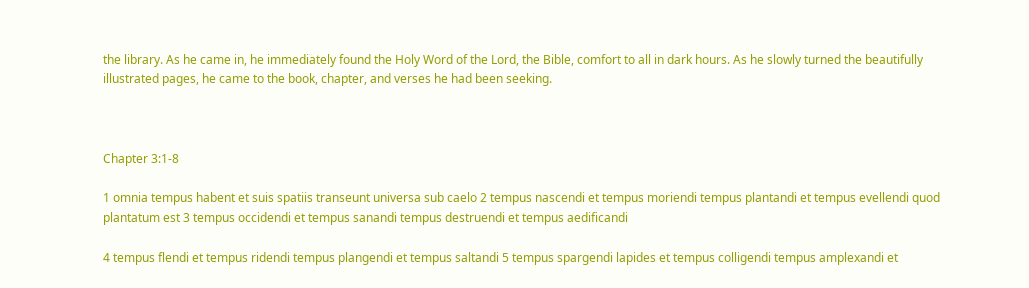the library. As he came in, he immediately found the Holy Word of the Lord, the Bible, comfort to all in dark hours. As he slowly turned the beautifully illustrated pages, he came to the book, chapter, and verses he had been seeking.



Chapter 3:1-8

1 omnia tempus habent et suis spatiis transeunt universa sub caelo 2 tempus nascendi et tempus moriendi tempus plantandi et tempus evellendi quod plantatum est 3 tempus occidendi et tempus sanandi tempus destruendi et tempus aedificandi

4 tempus flendi et tempus ridendi tempus plangendi et tempus saltandi 5 tempus spargendi lapides et tempus colligendi tempus amplexandi et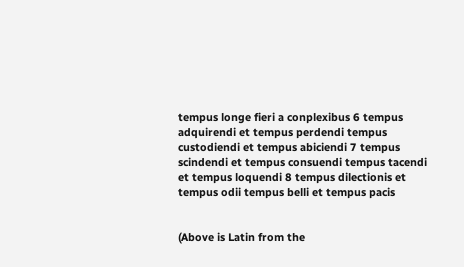tempus longe fieri a conplexibus 6 tempus adquirendi et tempus perdendi tempus custodiendi et tempus abiciendi 7 tempus scindendi et tempus consuendi tempus tacendi et tempus loquendi 8 tempus dilectionis et tempus odii tempus belli et tempus pacis


(Above is Latin from the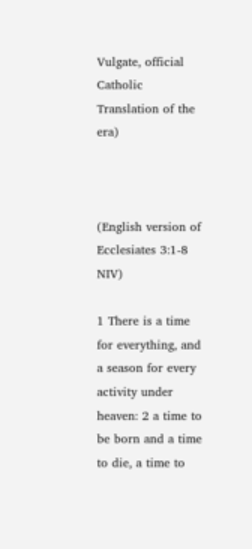Vulgate, official Catholic Translation of the era)



(English version of Ecclesiates 3:1-8 NIV)

1 There is a time for everything, and a season for every activity under heaven: 2 a time to be born and a time to die, a time to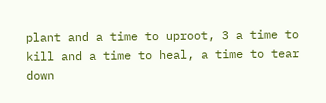plant and a time to uproot, 3 a time to kill and a time to heal, a time to tear down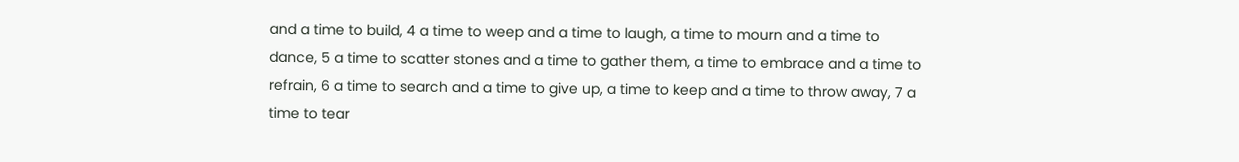and a time to build, 4 a time to weep and a time to laugh, a time to mourn and a time to dance, 5 a time to scatter stones and a time to gather them, a time to embrace and a time to refrain, 6 a time to search and a time to give up, a time to keep and a time to throw away, 7 a time to tear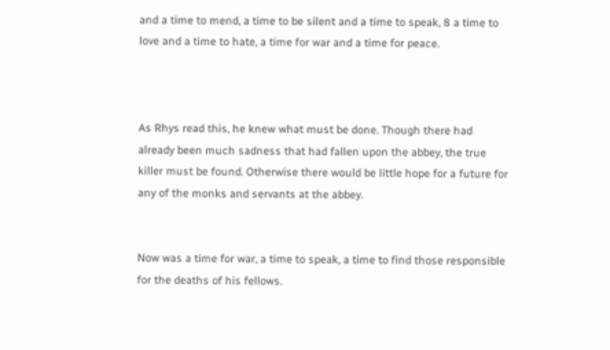and a time to mend, a time to be silent and a time to speak, 8 a time to love and a time to hate, a time for war and a time for peace.



As Rhys read this, he knew what must be done. Though there had already been much sadness that had fallen upon the abbey, the true killer must be found. Otherwise there would be little hope for a future for any of the monks and servants at the abbey.


Now was a time for war, a time to speak, a time to find those responsible for the deaths of his fellows.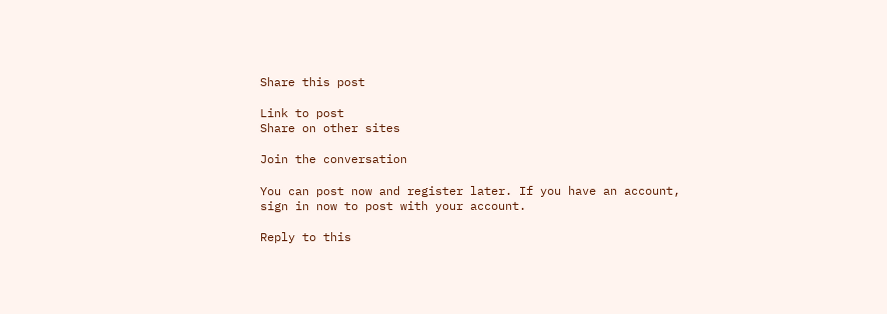Share this post

Link to post
Share on other sites

Join the conversation

You can post now and register later. If you have an account, sign in now to post with your account.

Reply to this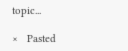topic...

×   Pasted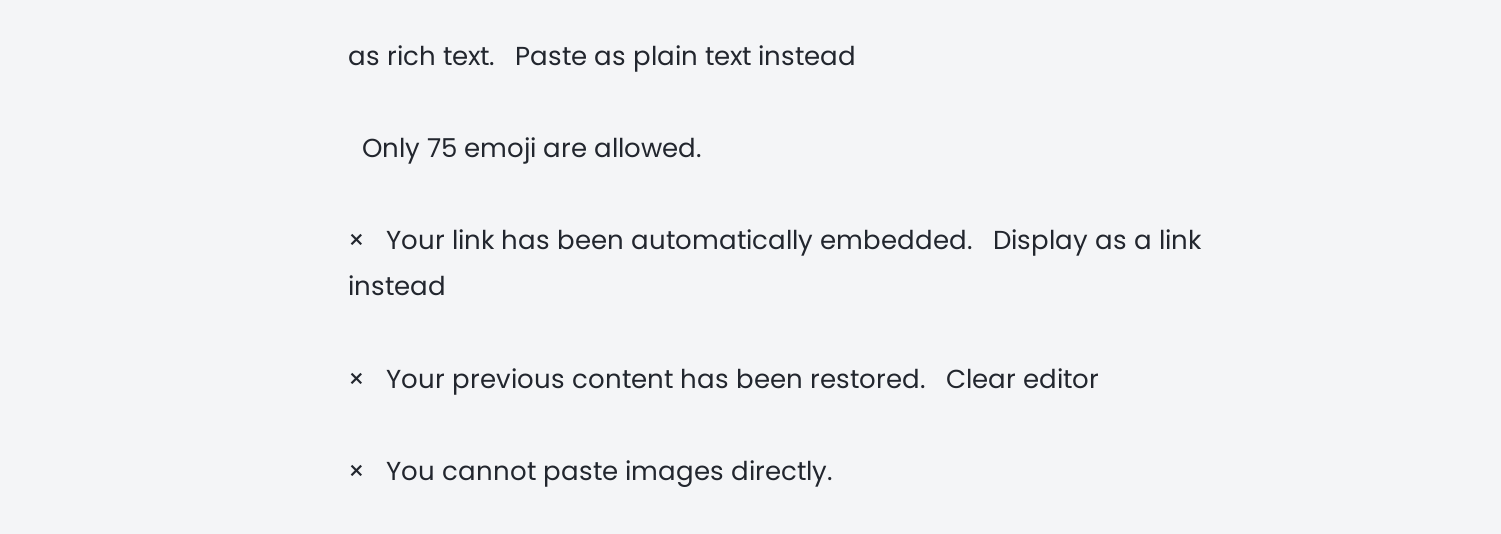as rich text.   Paste as plain text instead

  Only 75 emoji are allowed.

×   Your link has been automatically embedded.   Display as a link instead

×   Your previous content has been restored.   Clear editor

×   You cannot paste images directly.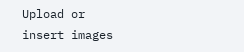Upload or insert images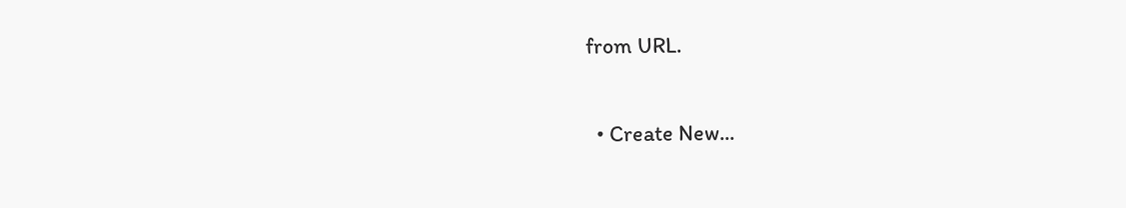from URL.

  • Create New...